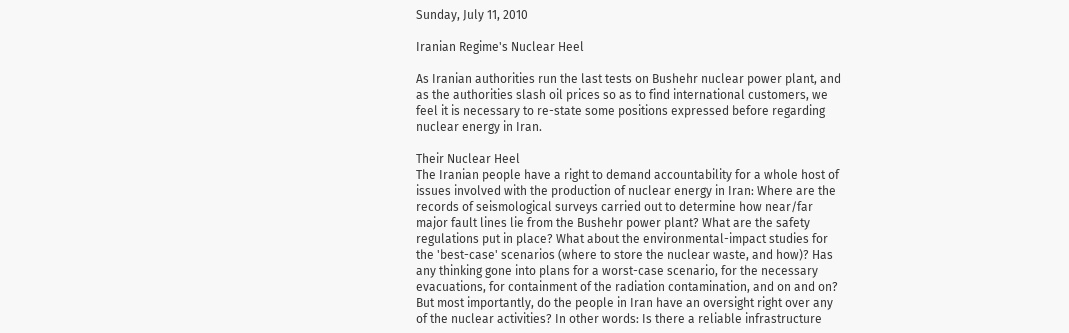Sunday, July 11, 2010

Iranian Regime's Nuclear Heel

As Iranian authorities run the last tests on Bushehr nuclear power plant, and as the authorities slash oil prices so as to find international customers, we feel it is necessary to re-state some positions expressed before regarding nuclear energy in Iran.

Their Nuclear Heel
The Iranian people have a right to demand accountability for a whole host of issues involved with the production of nuclear energy in Iran: Where are the records of seismological surveys carried out to determine how near/far major fault lines lie from the Bushehr power plant? What are the safety regulations put in place? What about the environmental-impact studies for the 'best-case' scenarios (where to store the nuclear waste, and how)? Has any thinking gone into plans for a worst-case scenario, for the necessary evacuations, for containment of the radiation contamination, and on and on? But most importantly, do the people in Iran have an oversight right over any of the nuclear activities? In other words: Is there a reliable infrastructure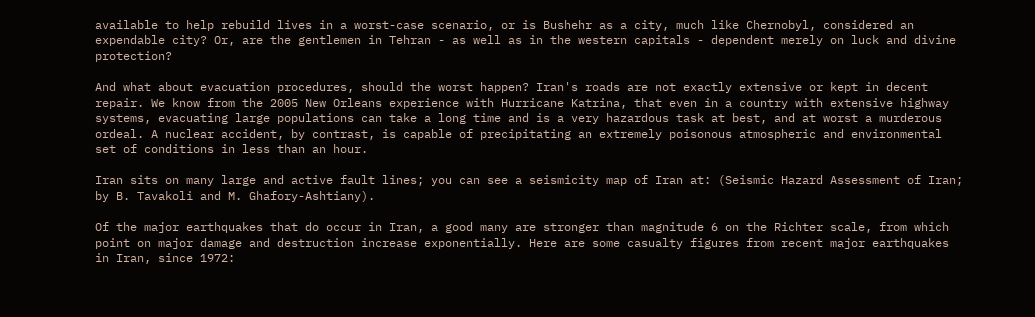available to help rebuild lives in a worst-case scenario, or is Bushehr as a city, much like Chernobyl, considered an expendable city? Or, are the gentlemen in Tehran - as well as in the western capitals - dependent merely on luck and divine protection?

And what about evacuation procedures, should the worst happen? Iran's roads are not exactly extensive or kept in decent repair. We know from the 2005 New Orleans experience with Hurricane Katrina, that even in a country with extensive highway systems, evacuating large populations can take a long time and is a very hazardous task at best, and at worst a murderous ordeal. A nuclear accident, by contrast, is capable of precipitating an extremely poisonous atmospheric and environmental set of conditions in less than an hour.

Iran sits on many large and active fault lines; you can see a seismicity map of Iran at: (Seismic Hazard Assessment of Iran; by B. Tavakoli and M. Ghafory-Ashtiany).

Of the major earthquakes that do occur in Iran, a good many are stronger than magnitude 6 on the Richter scale, from which point on major damage and destruction increase exponentially. Here are some casualty figures from recent major earthquakes in Iran, since 1972: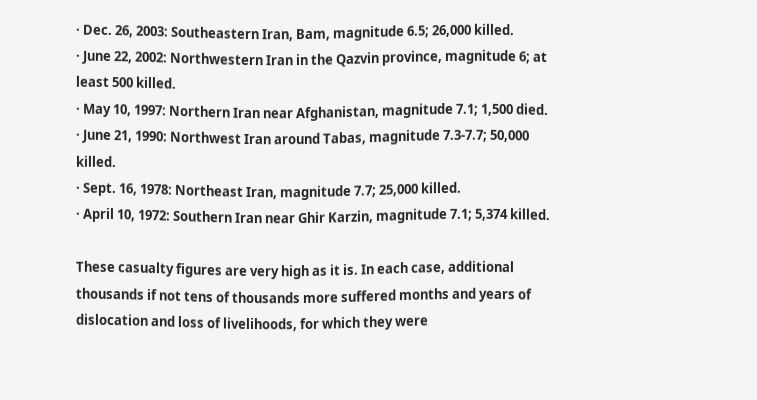· Dec. 26, 2003: Southeastern Iran, Bam, magnitude 6.5; 26,000 killed.
· June 22, 2002: Northwestern Iran in the Qazvin province, magnitude 6; at least 500 killed.
· May 10, 1997: Northern Iran near Afghanistan, magnitude 7.1; 1,500 died.
· June 21, 1990: Northwest Iran around Tabas, magnitude 7.3-7.7; 50,000 killed.
· Sept. 16, 1978: Northeast Iran, magnitude 7.7; 25,000 killed.
· April 10, 1972: Southern Iran near Ghir Karzin, magnitude 7.1; 5,374 killed.

These casualty figures are very high as it is. In each case, additional thousands if not tens of thousands more suffered months and years of dislocation and loss of livelihoods, for which they were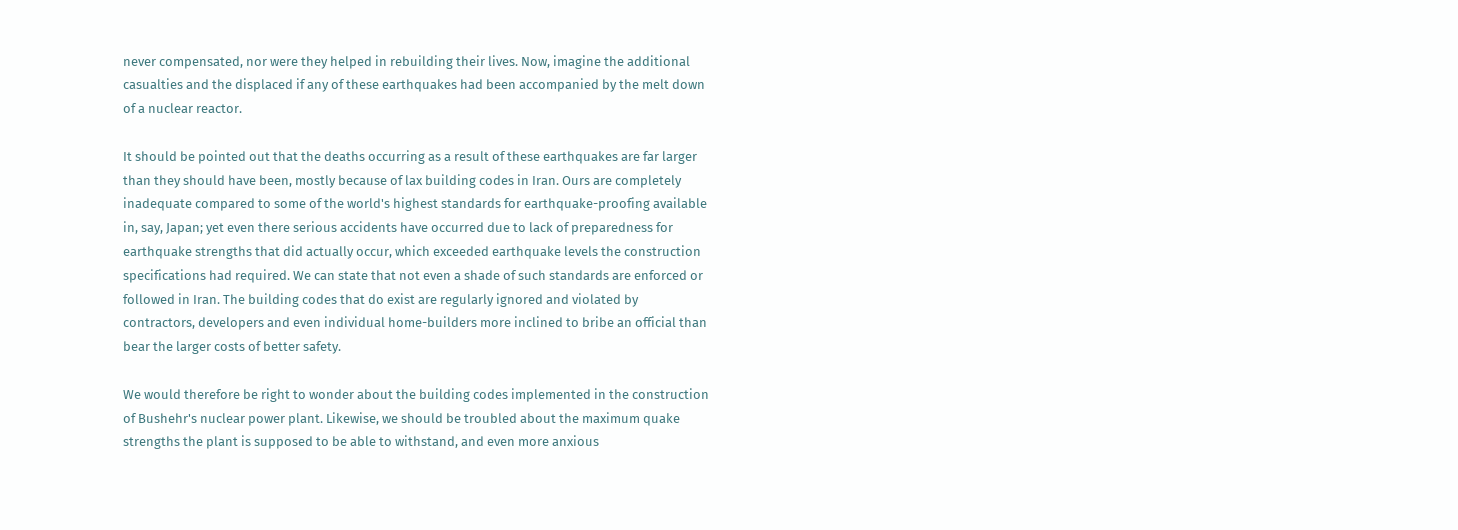never compensated, nor were they helped in rebuilding their lives. Now, imagine the additional casualties and the displaced if any of these earthquakes had been accompanied by the melt down of a nuclear reactor.

It should be pointed out that the deaths occurring as a result of these earthquakes are far larger than they should have been, mostly because of lax building codes in Iran. Ours are completely inadequate compared to some of the world's highest standards for earthquake-proofing available in, say, Japan; yet even there serious accidents have occurred due to lack of preparedness for earthquake strengths that did actually occur, which exceeded earthquake levels the construction specifications had required. We can state that not even a shade of such standards are enforced or followed in Iran. The building codes that do exist are regularly ignored and violated by contractors, developers and even individual home-builders more inclined to bribe an official than bear the larger costs of better safety.

We would therefore be right to wonder about the building codes implemented in the construction of Bushehr's nuclear power plant. Likewise, we should be troubled about the maximum quake strengths the plant is supposed to be able to withstand, and even more anxious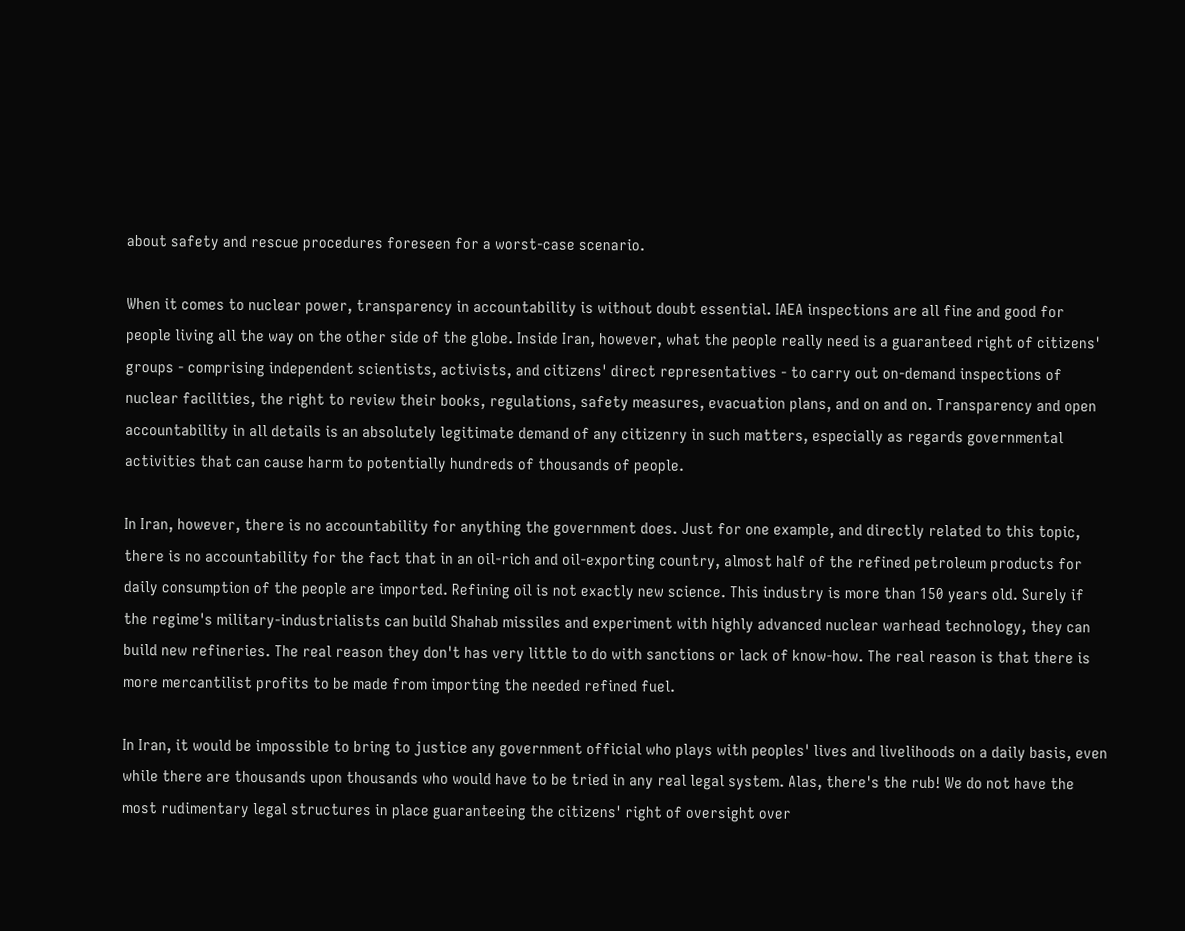about safety and rescue procedures foreseen for a worst-case scenario.

When it comes to nuclear power, transparency in accountability is without doubt essential. IAEA inspections are all fine and good for people living all the way on the other side of the globe. Inside Iran, however, what the people really need is a guaranteed right of citizens' groups - comprising independent scientists, activists, and citizens' direct representatives - to carry out on-demand inspections of nuclear facilities, the right to review their books, regulations, safety measures, evacuation plans, and on and on. Transparency and open accountability in all details is an absolutely legitimate demand of any citizenry in such matters, especially as regards governmental activities that can cause harm to potentially hundreds of thousands of people.

In Iran, however, there is no accountability for anything the government does. Just for one example, and directly related to this topic, there is no accountability for the fact that in an oil-rich and oil-exporting country, almost half of the refined petroleum products for daily consumption of the people are imported. Refining oil is not exactly new science. This industry is more than 150 years old. Surely if the regime's military-industrialists can build Shahab missiles and experiment with highly advanced nuclear warhead technology, they can build new refineries. The real reason they don't has very little to do with sanctions or lack of know-how. The real reason is that there is more mercantilist profits to be made from importing the needed refined fuel.

In Iran, it would be impossible to bring to justice any government official who plays with peoples' lives and livelihoods on a daily basis, even while there are thousands upon thousands who would have to be tried in any real legal system. Alas, there's the rub! We do not have the most rudimentary legal structures in place guaranteeing the citizens' right of oversight over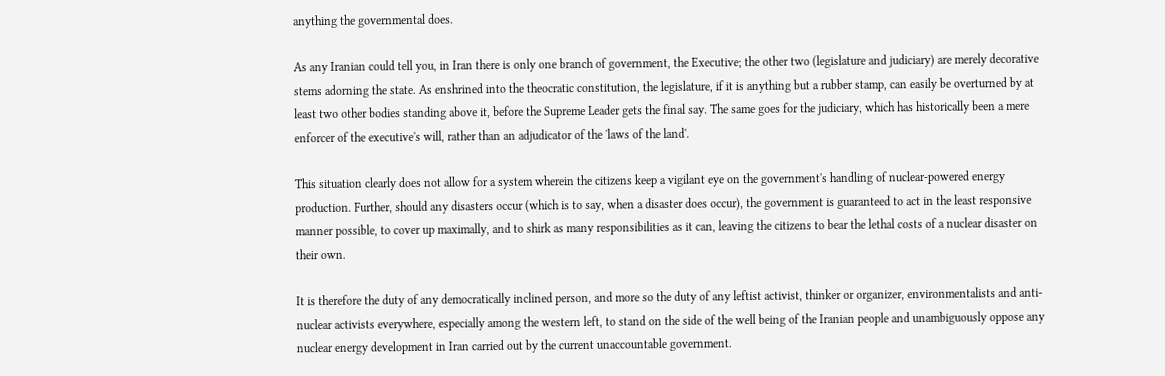anything the governmental does.

As any Iranian could tell you, in Iran there is only one branch of government, the Executive; the other two (legislature and judiciary) are merely decorative stems adorning the state. As enshrined into the theocratic constitution, the legislature, if it is anything but a rubber stamp, can easily be overturned by at least two other bodies standing above it, before the Supreme Leader gets the final say. The same goes for the judiciary, which has historically been a mere enforcer of the executive's will, rather than an adjudicator of the 'laws of the land'.

This situation clearly does not allow for a system wherein the citizens keep a vigilant eye on the government's handling of nuclear-powered energy production. Further, should any disasters occur (which is to say, when a disaster does occur), the government is guaranteed to act in the least responsive manner possible, to cover up maximally, and to shirk as many responsibilities as it can, leaving the citizens to bear the lethal costs of a nuclear disaster on their own.

It is therefore the duty of any democratically inclined person, and more so the duty of any leftist activist, thinker or organizer, environmentalists and anti-nuclear activists everywhere, especially among the western left, to stand on the side of the well being of the Iranian people and unambiguously oppose any nuclear energy development in Iran carried out by the current unaccountable government.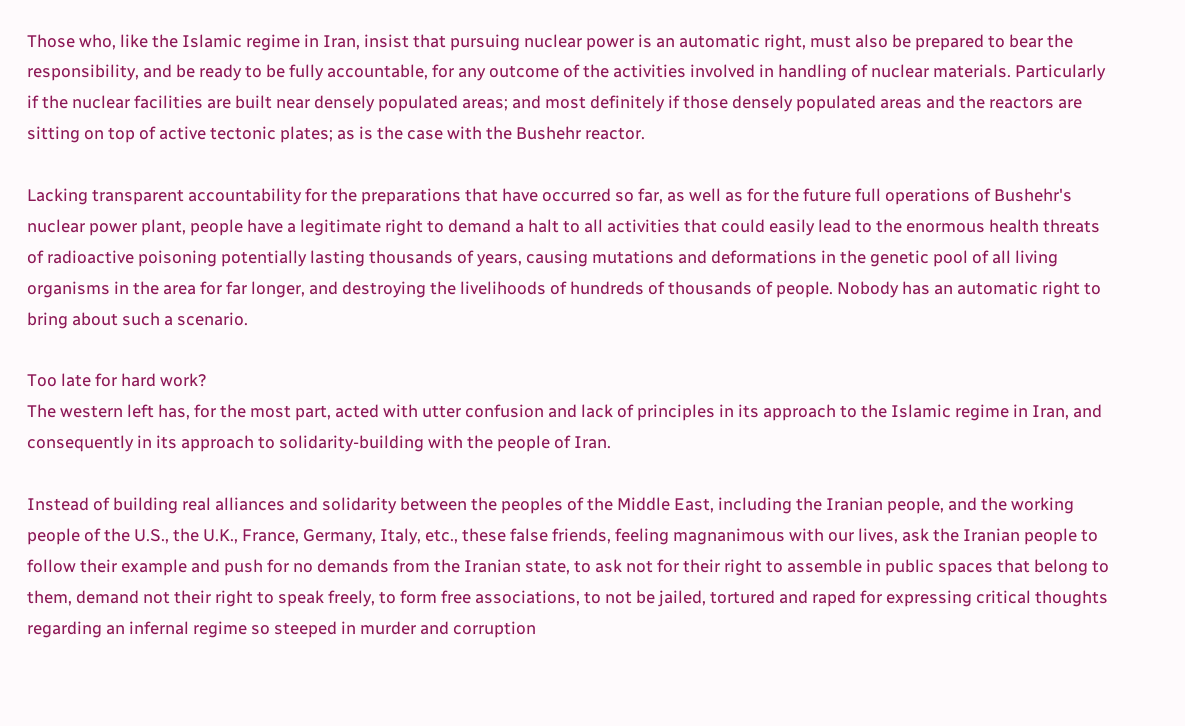Those who, like the Islamic regime in Iran, insist that pursuing nuclear power is an automatic right, must also be prepared to bear the responsibility, and be ready to be fully accountable, for any outcome of the activities involved in handling of nuclear materials. Particularly if the nuclear facilities are built near densely populated areas; and most definitely if those densely populated areas and the reactors are sitting on top of active tectonic plates; as is the case with the Bushehr reactor.

Lacking transparent accountability for the preparations that have occurred so far, as well as for the future full operations of Bushehr's nuclear power plant, people have a legitimate right to demand a halt to all activities that could easily lead to the enormous health threats of radioactive poisoning potentially lasting thousands of years, causing mutations and deformations in the genetic pool of all living organisms in the area for far longer, and destroying the livelihoods of hundreds of thousands of people. Nobody has an automatic right to bring about such a scenario.

Too late for hard work?
The western left has, for the most part, acted with utter confusion and lack of principles in its approach to the Islamic regime in Iran, and consequently in its approach to solidarity-building with the people of Iran.

Instead of building real alliances and solidarity between the peoples of the Middle East, including the Iranian people, and the working people of the U.S., the U.K., France, Germany, Italy, etc., these false friends, feeling magnanimous with our lives, ask the Iranian people to follow their example and push for no demands from the Iranian state, to ask not for their right to assemble in public spaces that belong to them, demand not their right to speak freely, to form free associations, to not be jailed, tortured and raped for expressing critical thoughts regarding an infernal regime so steeped in murder and corruption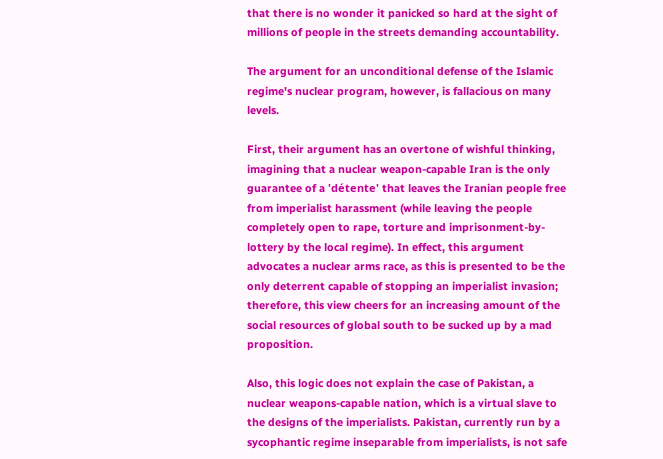that there is no wonder it panicked so hard at the sight of millions of people in the streets demanding accountability.

The argument for an unconditional defense of the Islamic regime's nuclear program, however, is fallacious on many levels.

First, their argument has an overtone of wishful thinking, imagining that a nuclear weapon-capable Iran is the only guarantee of a 'détente' that leaves the Iranian people free from imperialist harassment (while leaving the people completely open to rape, torture and imprisonment-by-lottery by the local regime). In effect, this argument advocates a nuclear arms race, as this is presented to be the only deterrent capable of stopping an imperialist invasion; therefore, this view cheers for an increasing amount of the social resources of global south to be sucked up by a mad proposition.

Also, this logic does not explain the case of Pakistan, a nuclear weapons-capable nation, which is a virtual slave to the designs of the imperialists. Pakistan, currently run by a sycophantic regime inseparable from imperialists, is not safe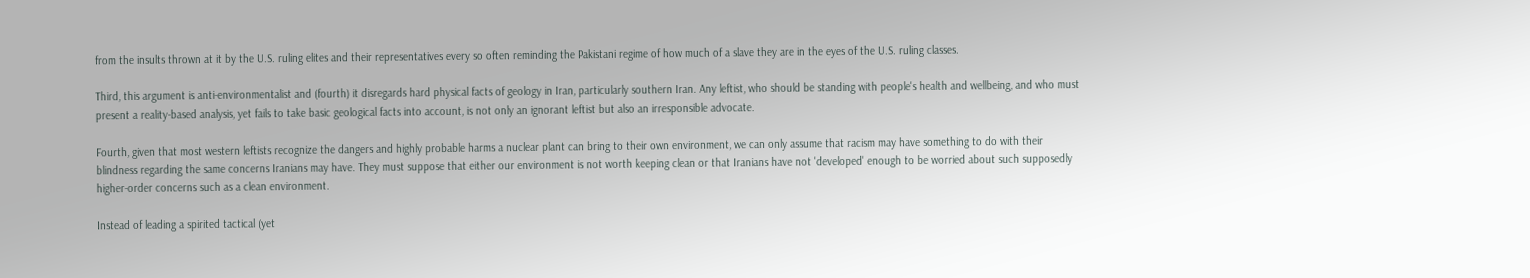from the insults thrown at it by the U.S. ruling elites and their representatives every so often reminding the Pakistani regime of how much of a slave they are in the eyes of the U.S. ruling classes.

Third, this argument is anti-environmentalist and (fourth) it disregards hard physical facts of geology in Iran, particularly southern Iran. Any leftist, who should be standing with people's health and wellbeing, and who must present a reality-based analysis, yet fails to take basic geological facts into account, is not only an ignorant leftist but also an irresponsible advocate.

Fourth, given that most western leftists recognize the dangers and highly probable harms a nuclear plant can bring to their own environment, we can only assume that racism may have something to do with their blindness regarding the same concerns Iranians may have. They must suppose that either our environment is not worth keeping clean or that Iranians have not 'developed' enough to be worried about such supposedly higher-order concerns such as a clean environment.

Instead of leading a spirited tactical (yet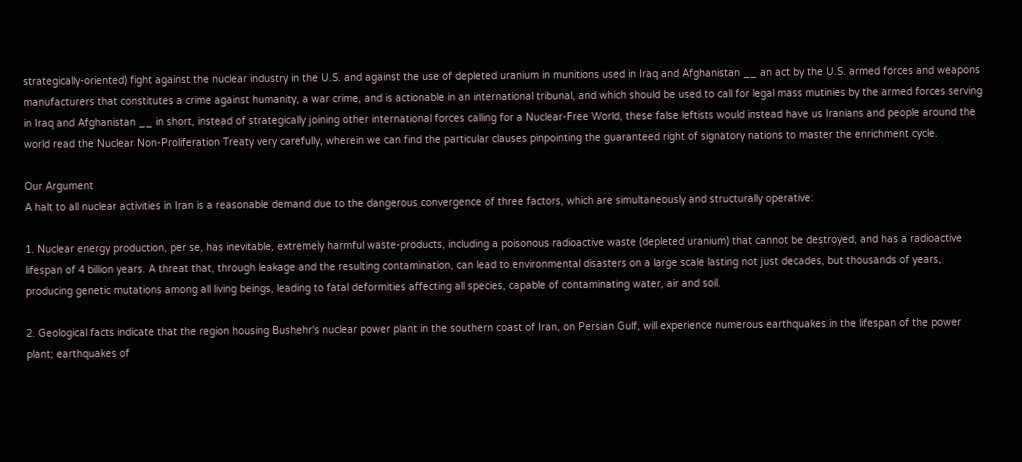strategically-oriented) fight against the nuclear industry in the U.S. and against the use of depleted uranium in munitions used in Iraq and Afghanistan __ an act by the U.S. armed forces and weapons manufacturers that constitutes a crime against humanity, a war crime, and is actionable in an international tribunal, and which should be used to call for legal mass mutinies by the armed forces serving in Iraq and Afghanistan __ in short, instead of strategically joining other international forces calling for a Nuclear-Free World, these false leftists would instead have us Iranians and people around the world read the Nuclear Non-Proliferation Treaty very carefully, wherein we can find the particular clauses pinpointing the guaranteed right of signatory nations to master the enrichment cycle.

Our Argument
A halt to all nuclear activities in Iran is a reasonable demand due to the dangerous convergence of three factors, which are simultaneously and structurally operative:

1. Nuclear energy production, per se, has inevitable, extremely harmful waste-products, including a poisonous radioactive waste (depleted uranium) that cannot be destroyed, and has a radioactive lifespan of 4 billion years. A threat that, through leakage and the resulting contamination, can lead to environmental disasters on a large scale lasting not just decades, but thousands of years, producing genetic mutations among all living beings, leading to fatal deformities affecting all species, capable of contaminating water, air and soil.

2. Geological facts indicate that the region housing Bushehr's nuclear power plant in the southern coast of Iran, on Persian Gulf, will experience numerous earthquakes in the lifespan of the power plant; earthquakes of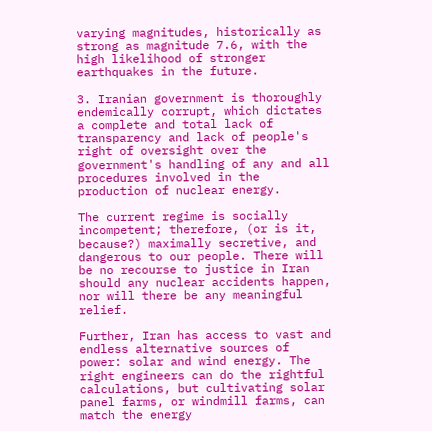varying magnitudes, historically as strong as magnitude 7.6, with the high likelihood of stronger earthquakes in the future.

3. Iranian government is thoroughly endemically corrupt, which dictates a complete and total lack of transparency and lack of people's right of oversight over the government's handling of any and all procedures involved in the production of nuclear energy.

The current regime is socially incompetent; therefore, (or is it, because?) maximally secretive, and dangerous to our people. There will be no recourse to justice in Iran should any nuclear accidents happen, nor will there be any meaningful relief.

Further, Iran has access to vast and endless alternative sources of power: solar and wind energy. The right engineers can do the rightful calculations, but cultivating solar panel farms, or windmill farms, can match the energy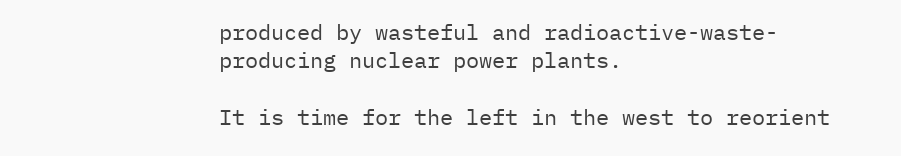produced by wasteful and radioactive-waste-producing nuclear power plants.

It is time for the left in the west to reorient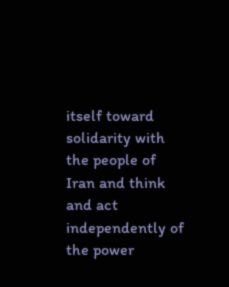itself toward solidarity with the people of Iran and think and act independently of the power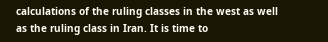calculations of the ruling classes in the west as well as the ruling class in Iran. It is time to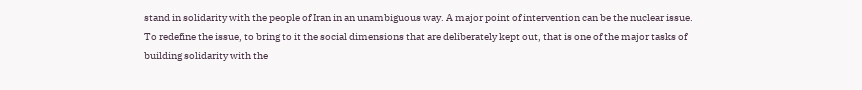stand in solidarity with the people of Iran in an unambiguous way. A major point of intervention can be the nuclear issue. To redefine the issue, to bring to it the social dimensions that are deliberately kept out, that is one of the major tasks of building solidarity with the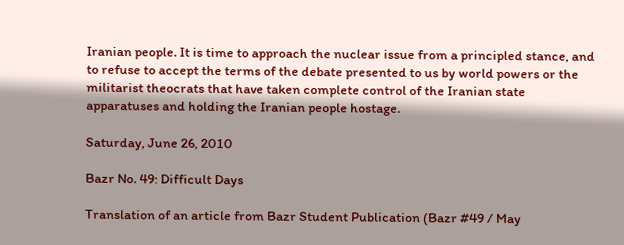Iranian people. It is time to approach the nuclear issue from a principled stance, and to refuse to accept the terms of the debate presented to us by world powers or the militarist theocrats that have taken complete control of the Iranian state apparatuses and holding the Iranian people hostage.

Saturday, June 26, 2010

Bazr No. 49: Difficult Days

Translation of an article from Bazr Student Publication (Bazr #49 / May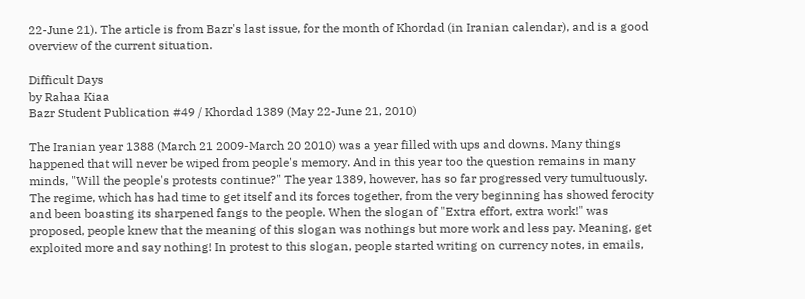22-June 21). The article is from Bazr's last issue, for the month of Khordad (in Iranian calendar), and is a good overview of the current situation.

Difficult Days
by Rahaa Kiaa
Bazr Student Publication #49 / Khordad 1389 (May 22-June 21, 2010)

The Iranian year 1388 (March 21 2009-March 20 2010) was a year filled with ups and downs. Many things happened that will never be wiped from people's memory. And in this year too the question remains in many minds, "Will the people's protests continue?" The year 1389, however, has so far progressed very tumultuously. The regime, which has had time to get itself and its forces together, from the very beginning has showed ferocity and been boasting its sharpened fangs to the people. When the slogan of "Extra effort, extra work!" was proposed, people knew that the meaning of this slogan was nothings but more work and less pay. Meaning, get exploited more and say nothing! In protest to this slogan, people started writing on currency notes, in emails,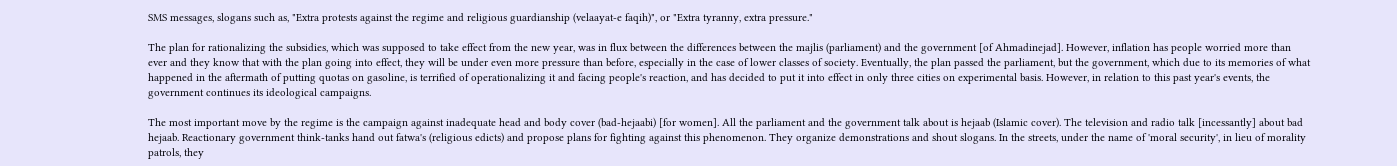SMS messages, slogans such as, "Extra protests against the regime and religious guardianship (velaayat-e faqih)", or "Extra tyranny, extra pressure."

The plan for rationalizing the subsidies, which was supposed to take effect from the new year, was in flux between the differences between the majlis (parliament) and the government [of Ahmadinejad]. However, inflation has people worried more than ever and they know that with the plan going into effect, they will be under even more pressure than before, especially in the case of lower classes of society. Eventually, the plan passed the parliament, but the government, which due to its memories of what happened in the aftermath of putting quotas on gasoline, is terrified of operationalizing it and facing people's reaction, and has decided to put it into effect in only three cities on experimental basis. However, in relation to this past year's events, the government continues its ideological campaigns.

The most important move by the regime is the campaign against inadequate head and body cover (bad-hejaabi) [for women]. All the parliament and the government talk about is hejaab (Islamic cover). The television and radio talk [incessantly] about bad hejaab. Reactionary government think-tanks hand out fatwa's (religious edicts) and propose plans for fighting against this phenomenon. They organize demonstrations and shout slogans. In the streets, under the name of 'moral security', in lieu of morality patrols, they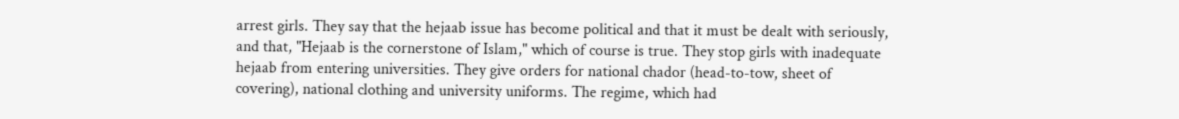arrest girls. They say that the hejaab issue has become political and that it must be dealt with seriously, and that, "Hejaab is the cornerstone of Islam," which of course is true. They stop girls with inadequate hejaab from entering universities. They give orders for national chador (head-to-tow, sheet of covering), national clothing and university uniforms. The regime, which had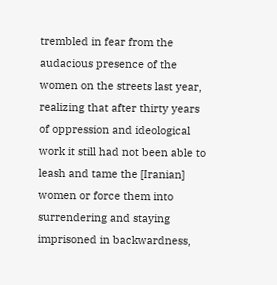trembled in fear from the audacious presence of the women on the streets last year, realizing that after thirty years of oppression and ideological work it still had not been able to leash and tame the [Iranian] women or force them into surrendering and staying imprisoned in backwardness,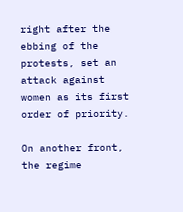right after the ebbing of the protests, set an attack against women as its first order of priority.

On another front, the regime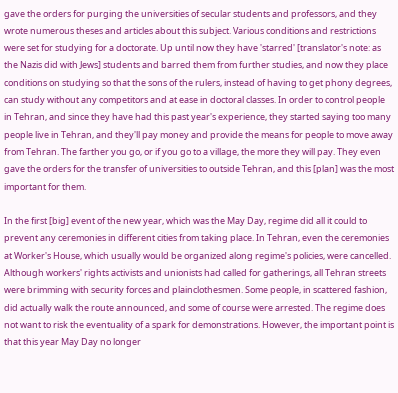gave the orders for purging the universities of secular students and professors, and they wrote numerous theses and articles about this subject. Various conditions and restrictions were set for studying for a doctorate. Up until now they have 'starred' [translator's note: as the Nazis did with Jews] students and barred them from further studies, and now they place conditions on studying so that the sons of the rulers, instead of having to get phony degrees, can study without any competitors and at ease in doctoral classes. In order to control people in Tehran, and since they have had this past year's experience, they started saying too many people live in Tehran, and they'll pay money and provide the means for people to move away from Tehran. The farther you go, or if you go to a village, the more they will pay. They even gave the orders for the transfer of universities to outside Tehran, and this [plan] was the most important for them.

In the first [big] event of the new year, which was the May Day, regime did all it could to prevent any ceremonies in different cities from taking place. In Tehran, even the ceremonies at Worker's House, which usually would be organized along regime's policies, were cancelled. Although workers' rights activists and unionists had called for gatherings, all Tehran streets were brimming with security forces and plainclothesmen. Some people, in scattered fashion, did actually walk the route announced, and some of course were arrested. The regime does not want to risk the eventuality of a spark for demonstrations. However, the important point is that this year May Day no longer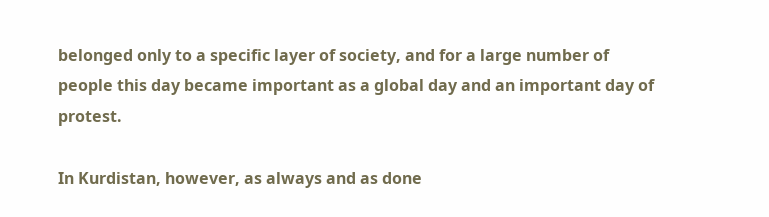belonged only to a specific layer of society, and for a large number of people this day became important as a global day and an important day of protest.

In Kurdistan, however, as always and as done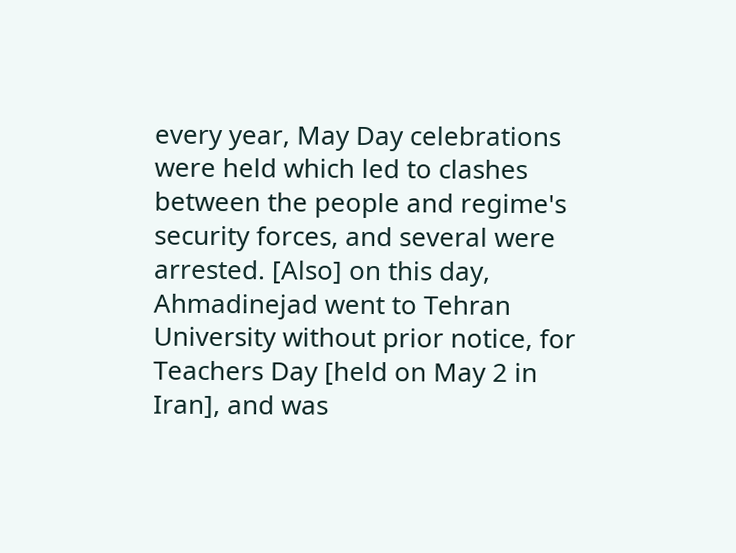every year, May Day celebrations were held which led to clashes between the people and regime's security forces, and several were arrested. [Also] on this day, Ahmadinejad went to Tehran University without prior notice, for Teachers Day [held on May 2 in Iran], and was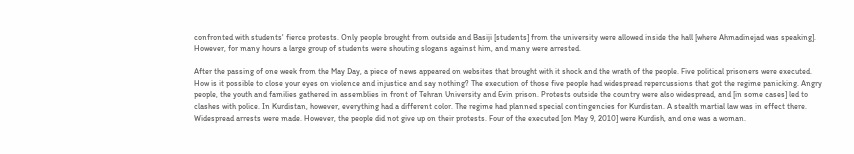confronted with students' fierce protests. Only people brought from outside and Basiji [students] from the university were allowed inside the hall [where Ahmadinejad was speaking]. However, for many hours a large group of students were shouting slogans against him, and many were arrested.

After the passing of one week from the May Day, a piece of news appeared on websites that brought with it shock and the wrath of the people. Five political prisoners were executed. How is it possible to close your eyes on violence and injustice and say nothing? The execution of those five people had widespread repercussions that got the regime panicking. Angry people, the youth and families gathered in assemblies in front of Tehran University and Evin prison. Protests outside the country were also widespread, and [in some cases] led to clashes with police. In Kurdistan, however, everything had a different color. The regime had planned special contingencies for Kurdistan. A stealth martial law was in effect there. Widespread arrests were made. However, the people did not give up on their protests. Four of the executed [on May 9, 2010] were Kurdish, and one was a woman.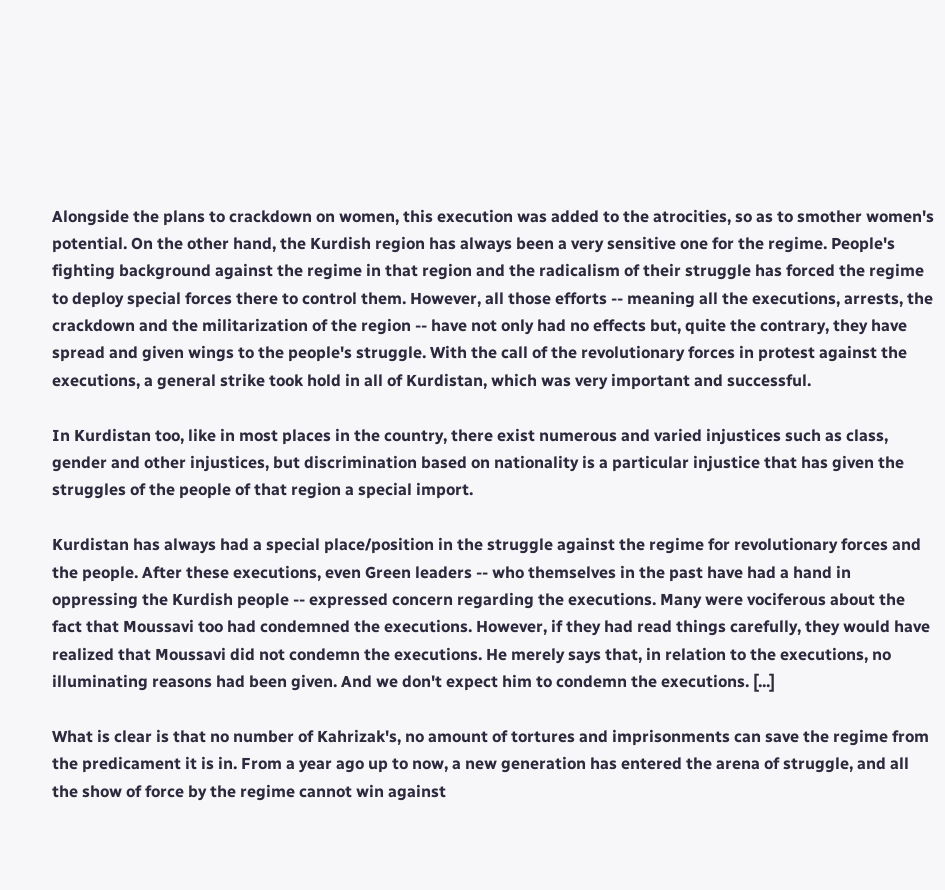Alongside the plans to crackdown on women, this execution was added to the atrocities, so as to smother women's potential. On the other hand, the Kurdish region has always been a very sensitive one for the regime. People's fighting background against the regime in that region and the radicalism of their struggle has forced the regime to deploy special forces there to control them. However, all those efforts -- meaning all the executions, arrests, the crackdown and the militarization of the region -- have not only had no effects but, quite the contrary, they have spread and given wings to the people's struggle. With the call of the revolutionary forces in protest against the executions, a general strike took hold in all of Kurdistan, which was very important and successful.

In Kurdistan too, like in most places in the country, there exist numerous and varied injustices such as class, gender and other injustices, but discrimination based on nationality is a particular injustice that has given the struggles of the people of that region a special import.

Kurdistan has always had a special place/position in the struggle against the regime for revolutionary forces and the people. After these executions, even Green leaders -- who themselves in the past have had a hand in oppressing the Kurdish people -- expressed concern regarding the executions. Many were vociferous about the fact that Moussavi too had condemned the executions. However, if they had read things carefully, they would have realized that Moussavi did not condemn the executions. He merely says that, in relation to the executions, no illuminating reasons had been given. And we don't expect him to condemn the executions. [...]

What is clear is that no number of Kahrizak's, no amount of tortures and imprisonments can save the regime from the predicament it is in. From a year ago up to now, a new generation has entered the arena of struggle, and all the show of force by the regime cannot win against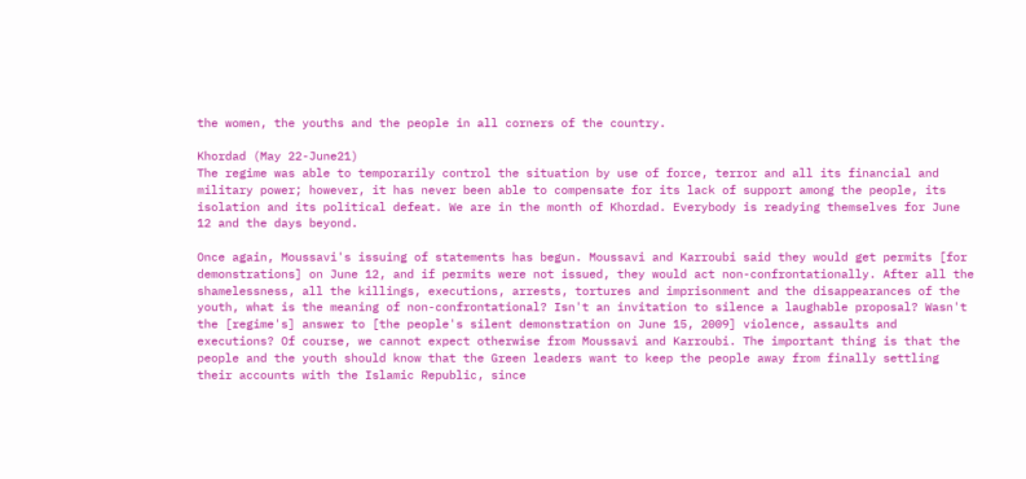the women, the youths and the people in all corners of the country.

Khordad (May 22-June21)
The regime was able to temporarily control the situation by use of force, terror and all its financial and military power; however, it has never been able to compensate for its lack of support among the people, its isolation and its political defeat. We are in the month of Khordad. Everybody is readying themselves for June 12 and the days beyond.

Once again, Moussavi's issuing of statements has begun. Moussavi and Karroubi said they would get permits [for demonstrations] on June 12, and if permits were not issued, they would act non-confrontationally. After all the shamelessness, all the killings, executions, arrests, tortures and imprisonment and the disappearances of the youth, what is the meaning of non-confrontational? Isn't an invitation to silence a laughable proposal? Wasn't the [regime's] answer to [the people's silent demonstration on June 15, 2009] violence, assaults and executions? Of course, we cannot expect otherwise from Moussavi and Karroubi. The important thing is that the people and the youth should know that the Green leaders want to keep the people away from finally settling their accounts with the Islamic Republic, since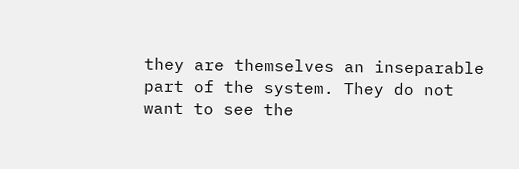they are themselves an inseparable part of the system. They do not want to see the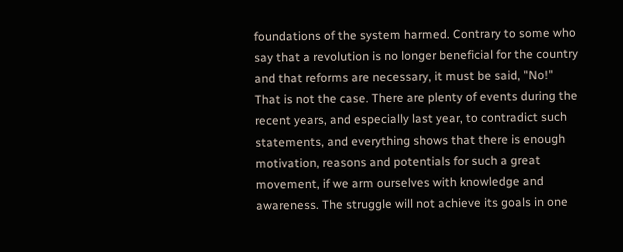foundations of the system harmed. Contrary to some who say that a revolution is no longer beneficial for the country and that reforms are necessary, it must be said, "No!" That is not the case. There are plenty of events during the recent years, and especially last year, to contradict such statements, and everything shows that there is enough motivation, reasons and potentials for such a great movement, if we arm ourselves with knowledge and awareness. The struggle will not achieve its goals in one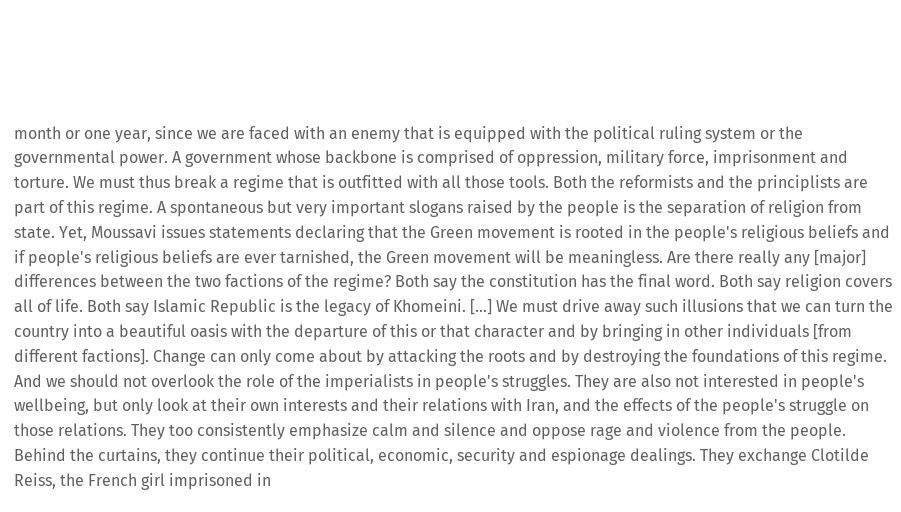month or one year, since we are faced with an enemy that is equipped with the political ruling system or the governmental power. A government whose backbone is comprised of oppression, military force, imprisonment and torture. We must thus break a regime that is outfitted with all those tools. Both the reformists and the principlists are part of this regime. A spontaneous but very important slogans raised by the people is the separation of religion from state. Yet, Moussavi issues statements declaring that the Green movement is rooted in the people's religious beliefs and if people's religious beliefs are ever tarnished, the Green movement will be meaningless. Are there really any [major] differences between the two factions of the regime? Both say the constitution has the final word. Both say religion covers all of life. Both say Islamic Republic is the legacy of Khomeini. [...] We must drive away such illusions that we can turn the country into a beautiful oasis with the departure of this or that character and by bringing in other individuals [from different factions]. Change can only come about by attacking the roots and by destroying the foundations of this regime. And we should not overlook the role of the imperialists in people's struggles. They are also not interested in people's wellbeing, but only look at their own interests and their relations with Iran, and the effects of the people's struggle on those relations. They too consistently emphasize calm and silence and oppose rage and violence from the people. Behind the curtains, they continue their political, economic, security and espionage dealings. They exchange Clotilde Reiss, the French girl imprisoned in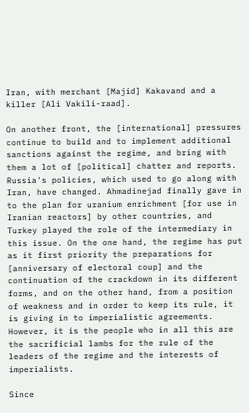Iran, with merchant [Majid] Kakavand and a killer [Ali Vakili-raad].

On another front, the [international] pressures continue to build and to implement additional sanctions against the regime, and bring with them a lot of [political] chatter and reports. Russia's policies, which used to go along with Iran, have changed. Ahmadinejad finally gave in to the plan for uranium enrichment [for use in Iranian reactors] by other countries, and Turkey played the role of the intermediary in this issue. On the one hand, the regime has put as it first priority the preparations for [anniversary of electoral coup] and the continuation of the crackdown in its different forms, and on the other hand, from a position of weakness and in order to keep its rule, it is giving in to imperialistic agreements. However, it is the people who in all this are the sacrificial lambs for the rule of the leaders of the regime and the interests of imperialists.

Since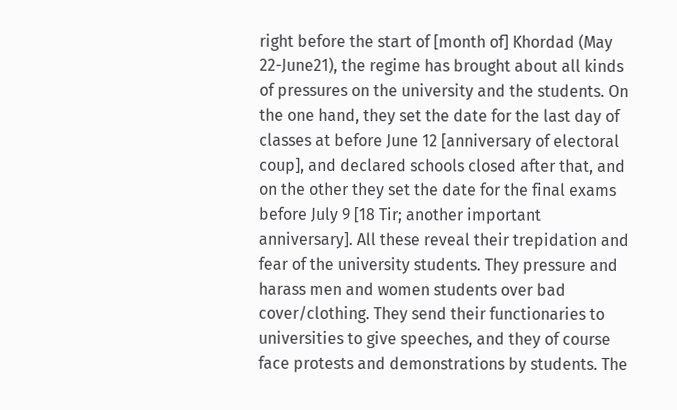right before the start of [month of] Khordad (May 22-June21), the regime has brought about all kinds of pressures on the university and the students. On the one hand, they set the date for the last day of classes at before June 12 [anniversary of electoral coup], and declared schools closed after that, and on the other they set the date for the final exams before July 9 [18 Tir; another important anniversary]. All these reveal their trepidation and fear of the university students. They pressure and harass men and women students over bad cover/clothing. They send their functionaries to universities to give speeches, and they of course face protests and demonstrations by students. The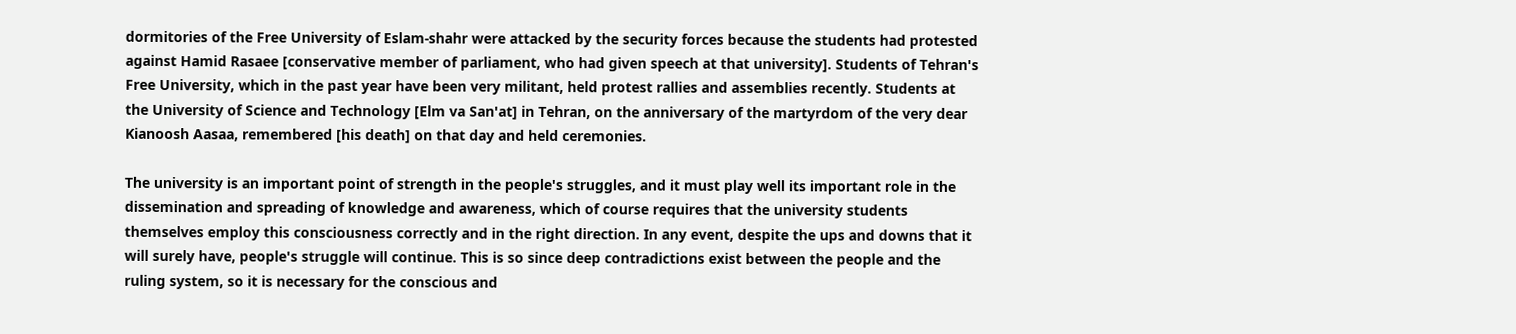dormitories of the Free University of Eslam-shahr were attacked by the security forces because the students had protested against Hamid Rasaee [conservative member of parliament, who had given speech at that university]. Students of Tehran's Free University, which in the past year have been very militant, held protest rallies and assemblies recently. Students at the University of Science and Technology [Elm va San'at] in Tehran, on the anniversary of the martyrdom of the very dear Kianoosh Aasaa, remembered [his death] on that day and held ceremonies.

The university is an important point of strength in the people's struggles, and it must play well its important role in the dissemination and spreading of knowledge and awareness, which of course requires that the university students themselves employ this consciousness correctly and in the right direction. In any event, despite the ups and downs that it will surely have, people's struggle will continue. This is so since deep contradictions exist between the people and the ruling system, so it is necessary for the conscious and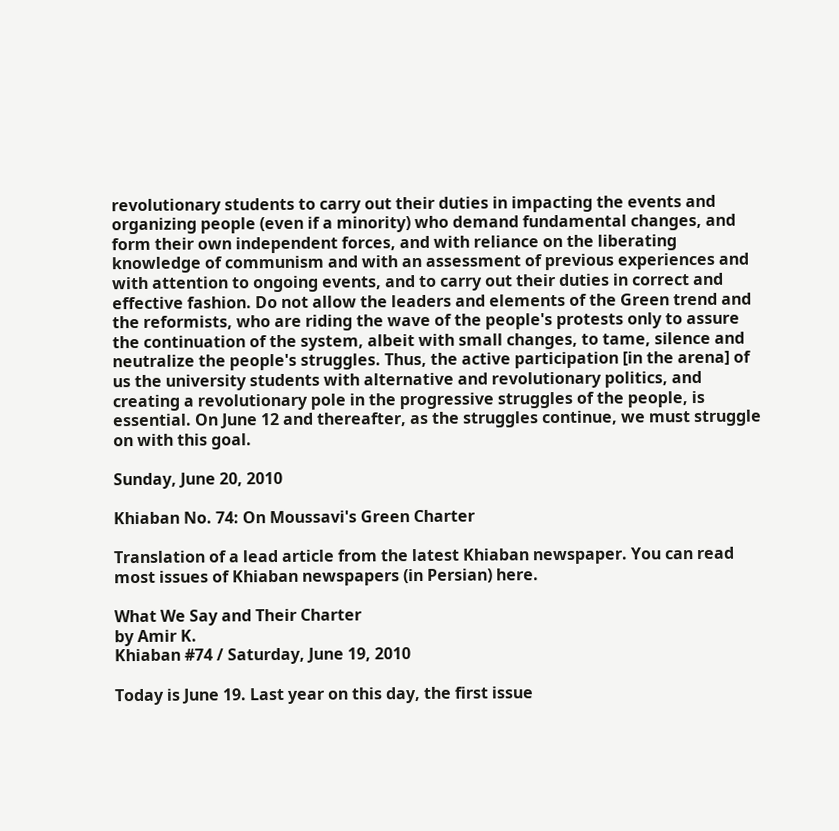revolutionary students to carry out their duties in impacting the events and organizing people (even if a minority) who demand fundamental changes, and form their own independent forces, and with reliance on the liberating knowledge of communism and with an assessment of previous experiences and with attention to ongoing events, and to carry out their duties in correct and effective fashion. Do not allow the leaders and elements of the Green trend and the reformists, who are riding the wave of the people's protests only to assure the continuation of the system, albeit with small changes, to tame, silence and neutralize the people's struggles. Thus, the active participation [in the arena] of us the university students with alternative and revolutionary politics, and creating a revolutionary pole in the progressive struggles of the people, is essential. On June 12 and thereafter, as the struggles continue, we must struggle on with this goal.

Sunday, June 20, 2010

Khiaban No. 74: On Moussavi's Green Charter

Translation of a lead article from the latest Khiaban newspaper. You can read most issues of Khiaban newspapers (in Persian) here.

What We Say and Their Charter
by Amir K.
Khiaban #74 / Saturday, June 19, 2010

Today is June 19. Last year on this day, the first issue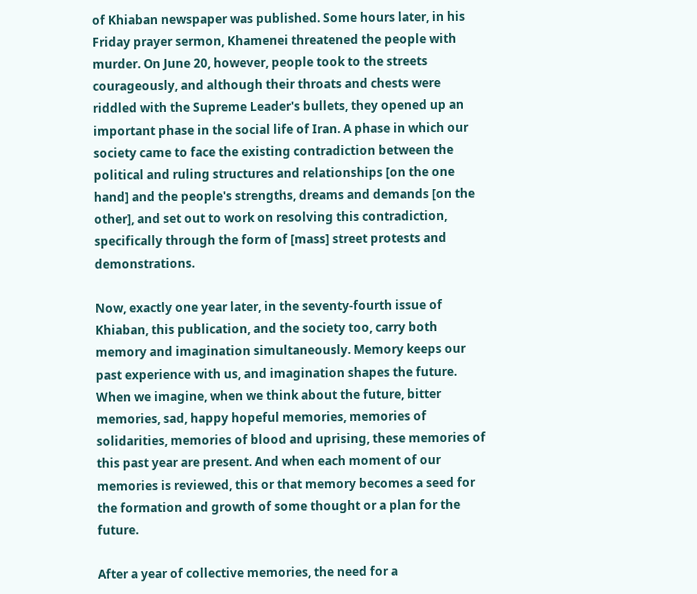of Khiaban newspaper was published. Some hours later, in his Friday prayer sermon, Khamenei threatened the people with murder. On June 20, however, people took to the streets courageously, and although their throats and chests were riddled with the Supreme Leader's bullets, they opened up an important phase in the social life of Iran. A phase in which our society came to face the existing contradiction between the political and ruling structures and relationships [on the one hand] and the people's strengths, dreams and demands [on the other], and set out to work on resolving this contradiction, specifically through the form of [mass] street protests and demonstrations.

Now, exactly one year later, in the seventy-fourth issue of Khiaban, this publication, and the society too, carry both memory and imagination simultaneously. Memory keeps our past experience with us, and imagination shapes the future. When we imagine, when we think about the future, bitter memories, sad, happy hopeful memories, memories of solidarities, memories of blood and uprising, these memories of this past year are present. And when each moment of our memories is reviewed, this or that memory becomes a seed for the formation and growth of some thought or a plan for the future.

After a year of collective memories, the need for a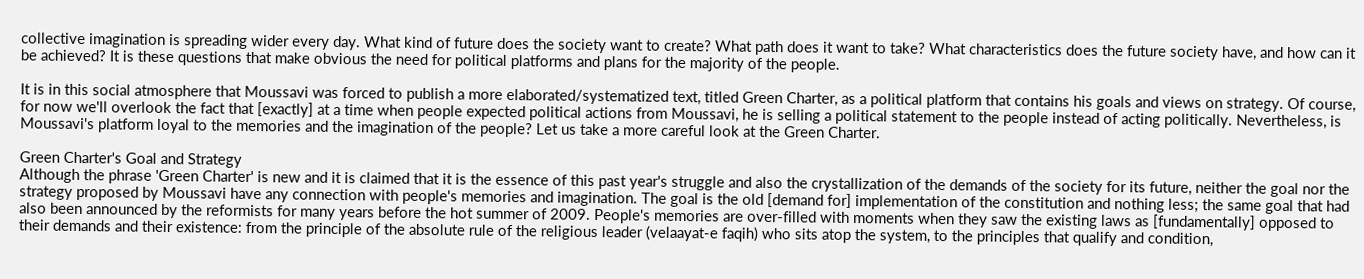collective imagination is spreading wider every day. What kind of future does the society want to create? What path does it want to take? What characteristics does the future society have, and how can it be achieved? It is these questions that make obvious the need for political platforms and plans for the majority of the people.

It is in this social atmosphere that Moussavi was forced to publish a more elaborated/systematized text, titled Green Charter, as a political platform that contains his goals and views on strategy. Of course, for now we'll overlook the fact that [exactly] at a time when people expected political actions from Moussavi, he is selling a political statement to the people instead of acting politically. Nevertheless, is Moussavi's platform loyal to the memories and the imagination of the people? Let us take a more careful look at the Green Charter.

Green Charter's Goal and Strategy
Although the phrase 'Green Charter' is new and it is claimed that it is the essence of this past year's struggle and also the crystallization of the demands of the society for its future, neither the goal nor the strategy proposed by Moussavi have any connection with people's memories and imagination. The goal is the old [demand for] implementation of the constitution and nothing less; the same goal that had also been announced by the reformists for many years before the hot summer of 2009. People's memories are over-filled with moments when they saw the existing laws as [fundamentally] opposed to their demands and their existence: from the principle of the absolute rule of the religious leader (velaayat-e faqih) who sits atop the system, to the principles that qualify and condition,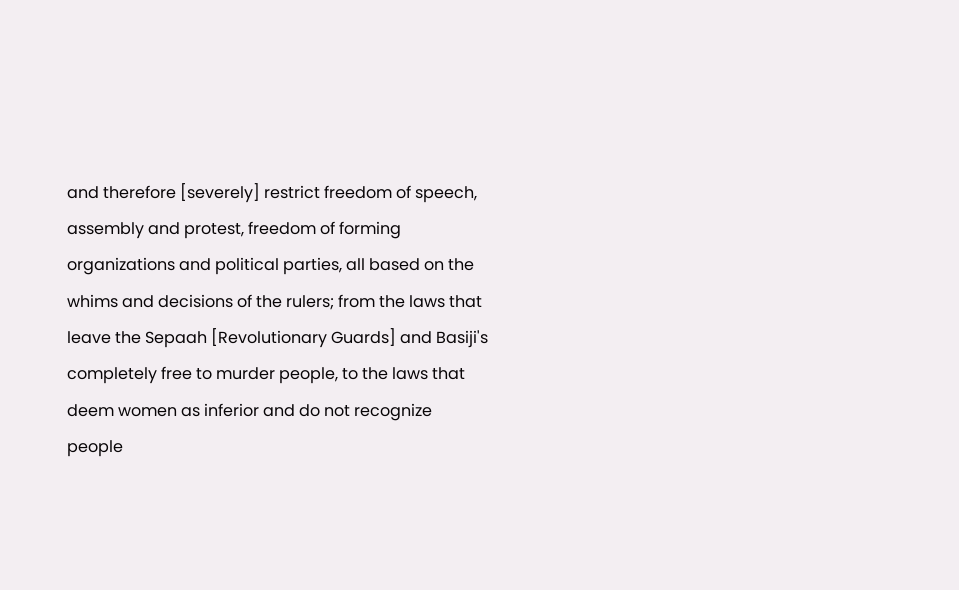and therefore [severely] restrict freedom of speech, assembly and protest, freedom of forming organizations and political parties, all based on the whims and decisions of the rulers; from the laws that leave the Sepaah [Revolutionary Guards] and Basiji's completely free to murder people, to the laws that deem women as inferior and do not recognize people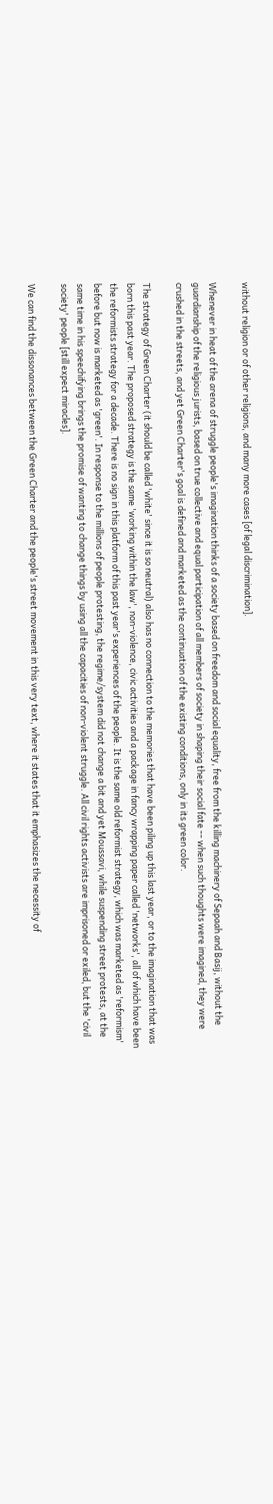without religion or of other religions, and many more cases [of legal discrimination].

Whenever in heat of the arena of struggle people's imagination thinks of a society based on freedom and social equality, free from the killing machinery of Sepaah and Basij, without the guardianship of the religious jurists, based on true collective and equal participation of all members of society in shaping their social fate -- when such thoughts were imagined, they were crushed in the streets, and yet Green Charter's goal is defined and marketed as the continuation of the existing conditions, only in its green color.

The strategy of Green Charter (it should be called 'white' since it is so neutral) also has no connection to the memories that have been piling up this last year, or to the imagination that was born this past year. The proposed strategy is the same 'working within the law', non-violence, civic activities and a package in fancy wrapping paper called 'networks', all of which have been the reformists strategy for a decade. There is no sign in this platform of this past year's experiences of the people. It is the same old reformist strategy, which was marketed as 'reformism' before but now is marketed as 'green'. In response to the millions of people protesting, the regime/system did not change a bit and yet Moussavi, while suspending street protests, at the same time in his speechifying brings the promise of wanting to change things by using all the capacities of non-violent struggle. All civil rights activists are imprisoned or exiled, but the 'civil society' people [still expect miracles].

We can find the dissonances between the Green Charter and the people's street movement in this very text, where it states that it emphasizes the necessity of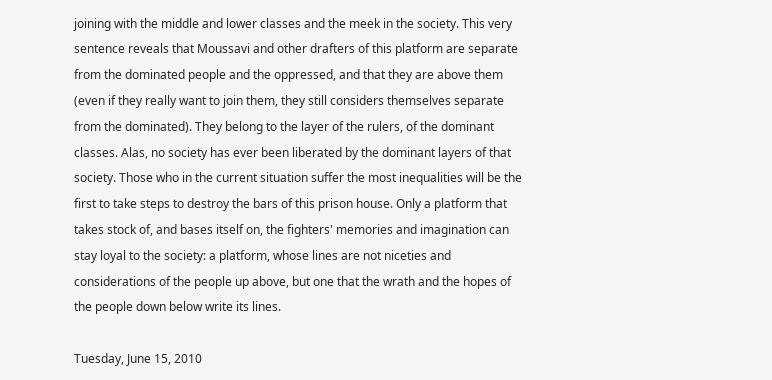joining with the middle and lower classes and the meek in the society. This very sentence reveals that Moussavi and other drafters of this platform are separate from the dominated people and the oppressed, and that they are above them (even if they really want to join them, they still considers themselves separate from the dominated). They belong to the layer of the rulers, of the dominant classes. Alas, no society has ever been liberated by the dominant layers of that society. Those who in the current situation suffer the most inequalities will be the first to take steps to destroy the bars of this prison house. Only a platform that takes stock of, and bases itself on, the fighters' memories and imagination can stay loyal to the society: a platform, whose lines are not niceties and considerations of the people up above, but one that the wrath and the hopes of the people down below write its lines.

Tuesday, June 15, 2010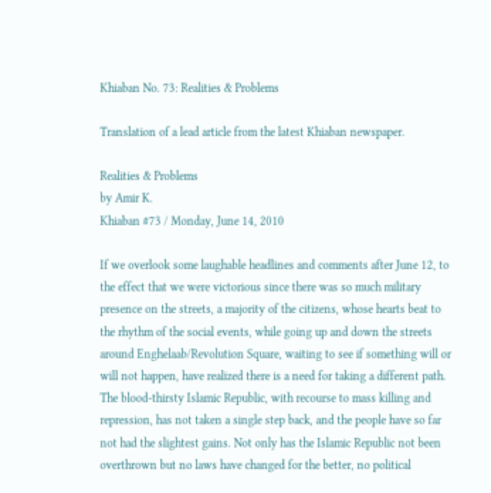Khiaban No. 73: Realities & Problems

Translation of a lead article from the latest Khiaban newspaper.

Realities & Problems
by Amir K.
Khiaban #73 / Monday, June 14, 2010

If we overlook some laughable headlines and comments after June 12, to the effect that we were victorious since there was so much military presence on the streets, a majority of the citizens, whose hearts beat to the rhythm of the social events, while going up and down the streets around Enghelaab/Revolution Square, waiting to see if something will or will not happen, have realized there is a need for taking a different path. The blood-thirsty Islamic Republic, with recourse to mass killing and repression, has not taken a single step back, and the people have so far not had the slightest gains. Not only has the Islamic Republic not been overthrown but no laws have changed for the better, no political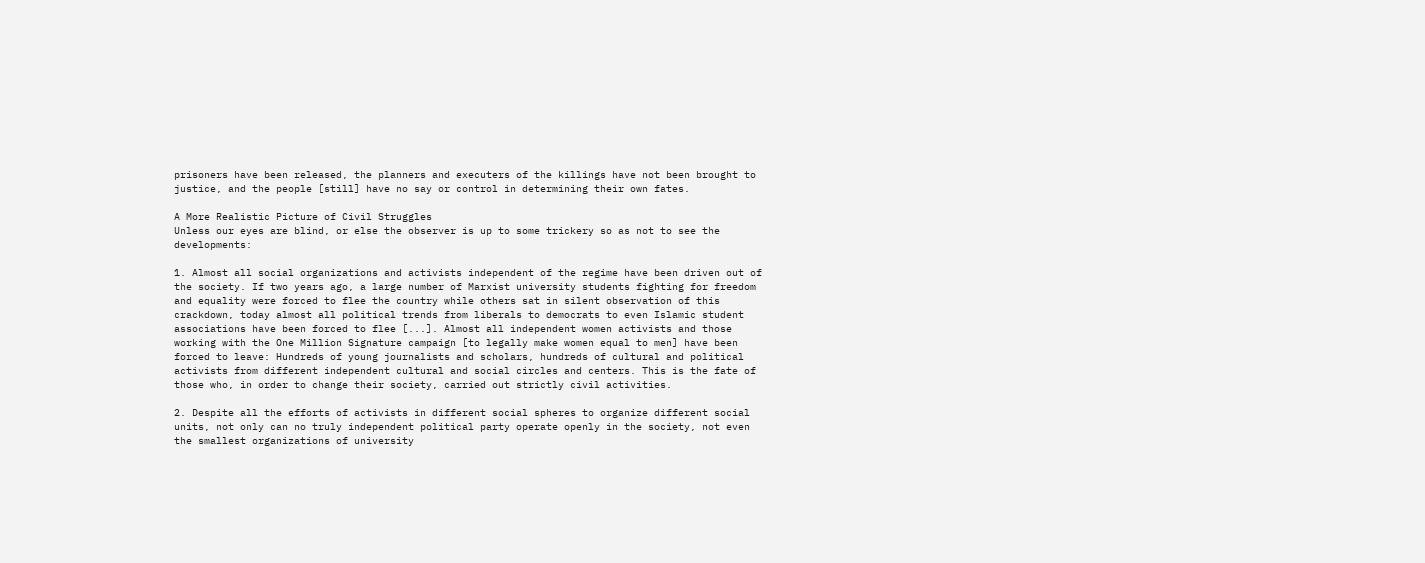prisoners have been released, the planners and executers of the killings have not been brought to justice, and the people [still] have no say or control in determining their own fates.

A More Realistic Picture of Civil Struggles
Unless our eyes are blind, or else the observer is up to some trickery so as not to see the developments:

1. Almost all social organizations and activists independent of the regime have been driven out of the society. If two years ago, a large number of Marxist university students fighting for freedom and equality were forced to flee the country while others sat in silent observation of this crackdown, today almost all political trends from liberals to democrats to even Islamic student associations have been forced to flee [...]. Almost all independent women activists and those working with the One Million Signature campaign [to legally make women equal to men] have been forced to leave: Hundreds of young journalists and scholars, hundreds of cultural and political activists from different independent cultural and social circles and centers. This is the fate of those who, in order to change their society, carried out strictly civil activities.

2. Despite all the efforts of activists in different social spheres to organize different social units, not only can no truly independent political party operate openly in the society, not even the smallest organizations of university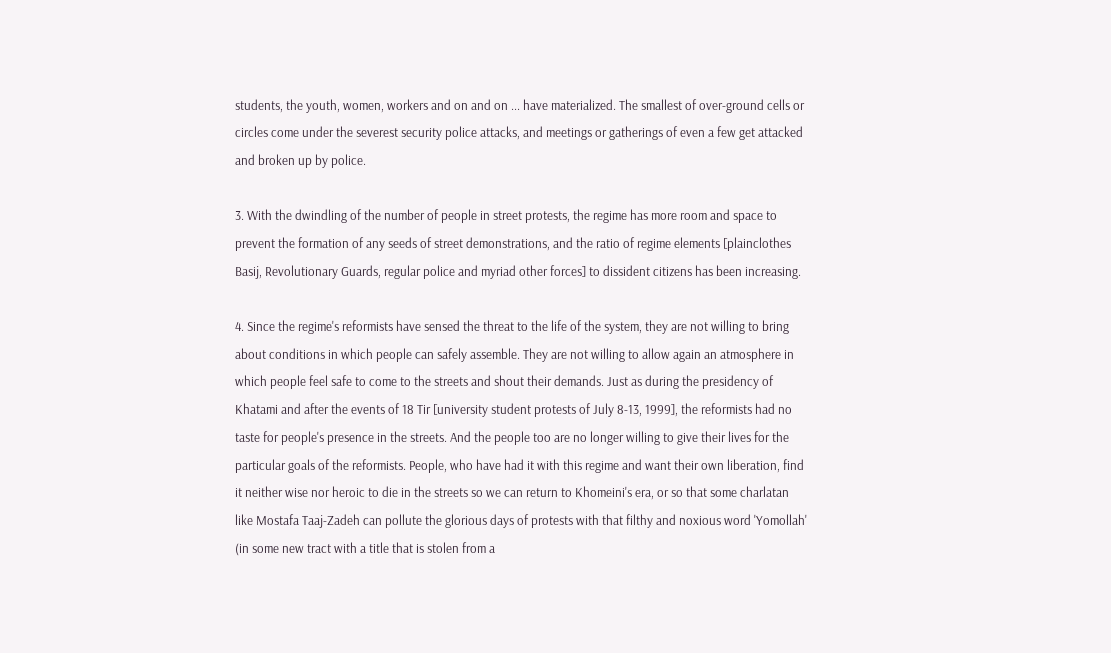students, the youth, women, workers and on and on ... have materialized. The smallest of over-ground cells or circles come under the severest security police attacks, and meetings or gatherings of even a few get attacked and broken up by police.

3. With the dwindling of the number of people in street protests, the regime has more room and space to prevent the formation of any seeds of street demonstrations, and the ratio of regime elements [plainclothes Basij, Revolutionary Guards, regular police and myriad other forces] to dissident citizens has been increasing.

4. Since the regime's reformists have sensed the threat to the life of the system, they are not willing to bring about conditions in which people can safely assemble. They are not willing to allow again an atmosphere in which people feel safe to come to the streets and shout their demands. Just as during the presidency of Khatami and after the events of 18 Tir [university student protests of July 8-13, 1999], the reformists had no taste for people's presence in the streets. And the people too are no longer willing to give their lives for the particular goals of the reformists. People, who have had it with this regime and want their own liberation, find it neither wise nor heroic to die in the streets so we can return to Khomeini's era, or so that some charlatan like Mostafa Taaj-Zadeh can pollute the glorious days of protests with that filthy and noxious word 'Yomollah' (in some new tract with a title that is stolen from a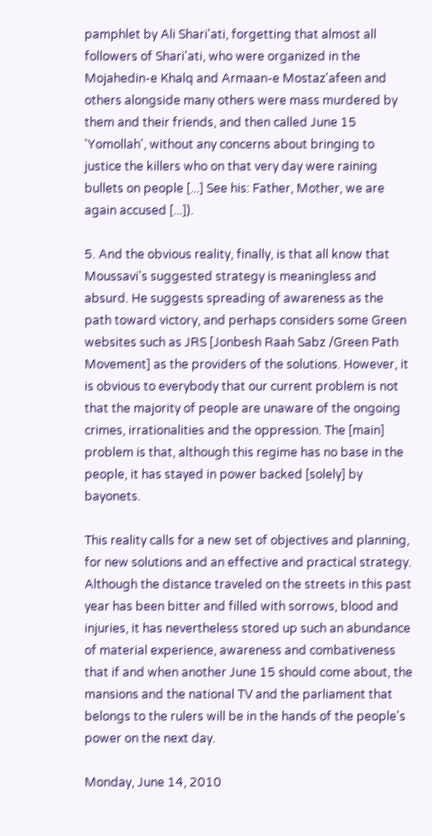pamphlet by Ali Shari'ati, forgetting that almost all followers of Shari'ati, who were organized in the Mojahedin-e Khalq and Armaan-e Mostaz'afeen and others alongside many others were mass murdered by them and their friends, and then called June 15 'Yomollah', without any concerns about bringing to justice the killers who on that very day were raining bullets on people [...] See his: Father, Mother, we are again accused [...]).

5. And the obvious reality, finally, is that all know that Moussavi's suggested strategy is meaningless and absurd. He suggests spreading of awareness as the path toward victory, and perhaps considers some Green websites such as JRS [Jonbesh Raah Sabz /Green Path Movement] as the providers of the solutions. However, it is obvious to everybody that our current problem is not that the majority of people are unaware of the ongoing crimes, irrationalities and the oppression. The [main] problem is that, although this regime has no base in the people, it has stayed in power backed [solely] by bayonets.

This reality calls for a new set of objectives and planning, for new solutions and an effective and practical strategy. Although the distance traveled on the streets in this past year has been bitter and filled with sorrows, blood and injuries, it has nevertheless stored up such an abundance of material experience, awareness and combativeness that if and when another June 15 should come about, the mansions and the national TV and the parliament that belongs to the rulers will be in the hands of the people's power on the next day.

Monday, June 14, 2010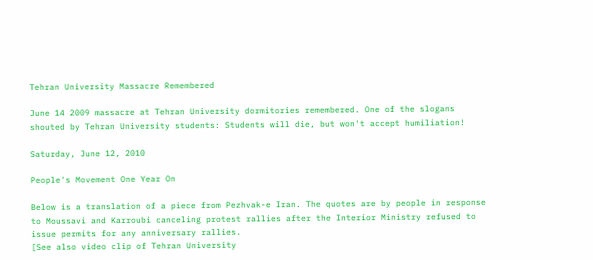Tehran University Massacre Remembered

June 14 2009 massacre at Tehran University dormitories remembered. One of the slogans shouted by Tehran University students: Students will die, but won't accept humiliation!

Saturday, June 12, 2010

People's Movement One Year On

Below is a translation of a piece from Pezhvak-e Iran. The quotes are by people in response to Moussavi and Karroubi canceling protest rallies after the Interior Ministry refused to issue permits for any anniversary rallies.
[See also video clip of Tehran University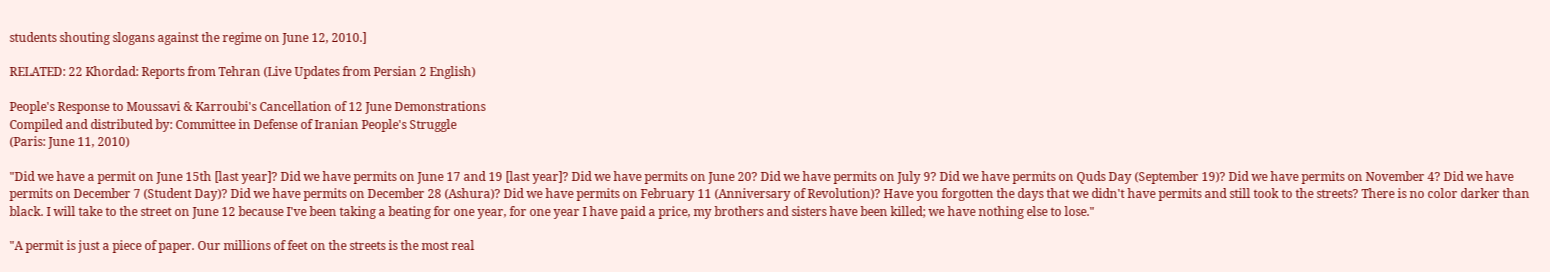students shouting slogans against the regime on June 12, 2010.]

RELATED: 22 Khordad: Reports from Tehran (Live Updates from Persian 2 English)

People's Response to Moussavi & Karroubi's Cancellation of 12 June Demonstrations
Compiled and distributed by: Committee in Defense of Iranian People's Struggle
(Paris: June 11, 2010)

"Did we have a permit on June 15th [last year]? Did we have permits on June 17 and 19 [last year]? Did we have permits on June 20? Did we have permits on July 9? Did we have permits on Quds Day (September 19)? Did we have permits on November 4? Did we have permits on December 7 (Student Day)? Did we have permits on December 28 (Ashura)? Did we have permits on February 11 (Anniversary of Revolution)? Have you forgotten the days that we didn't have permits and still took to the streets? There is no color darker than black. I will take to the street on June 12 because I've been taking a beating for one year, for one year I have paid a price, my brothers and sisters have been killed; we have nothing else to lose."

"A permit is just a piece of paper. Our millions of feet on the streets is the most real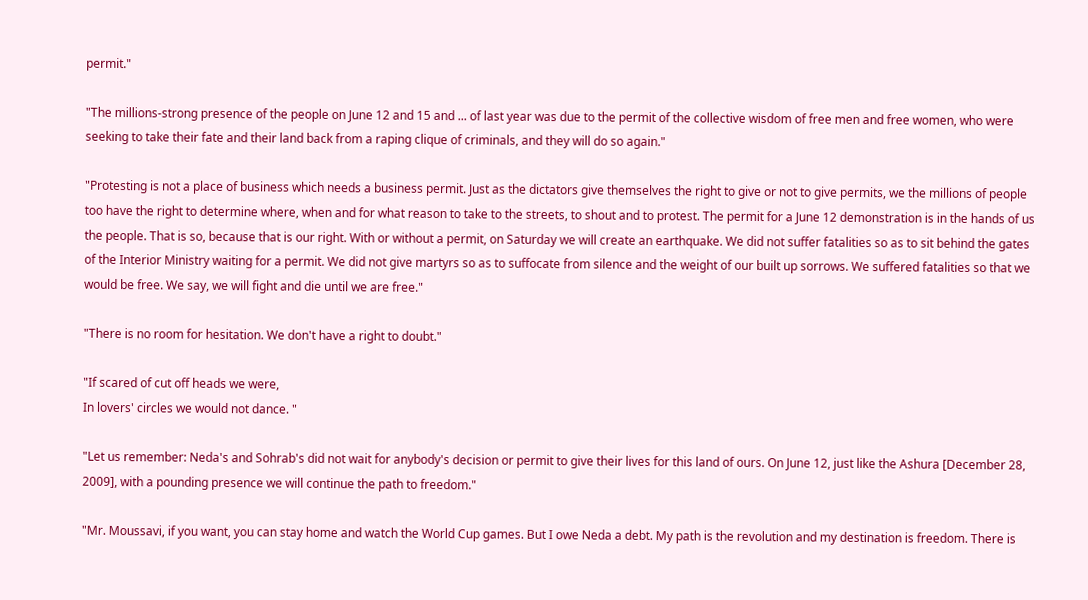permit."

"The millions-strong presence of the people on June 12 and 15 and ... of last year was due to the permit of the collective wisdom of free men and free women, who were seeking to take their fate and their land back from a raping clique of criminals, and they will do so again."

"Protesting is not a place of business which needs a business permit. Just as the dictators give themselves the right to give or not to give permits, we the millions of people too have the right to determine where, when and for what reason to take to the streets, to shout and to protest. The permit for a June 12 demonstration is in the hands of us the people. That is so, because that is our right. With or without a permit, on Saturday we will create an earthquake. We did not suffer fatalities so as to sit behind the gates of the Interior Ministry waiting for a permit. We did not give martyrs so as to suffocate from silence and the weight of our built up sorrows. We suffered fatalities so that we would be free. We say, we will fight and die until we are free."

"There is no room for hesitation. We don't have a right to doubt."

"If scared of cut off heads we were,
In lovers' circles we would not dance. "

"Let us remember: Neda's and Sohrab's did not wait for anybody's decision or permit to give their lives for this land of ours. On June 12, just like the Ashura [December 28, 2009], with a pounding presence we will continue the path to freedom."

"Mr. Moussavi, if you want, you can stay home and watch the World Cup games. But I owe Neda a debt. My path is the revolution and my destination is freedom. There is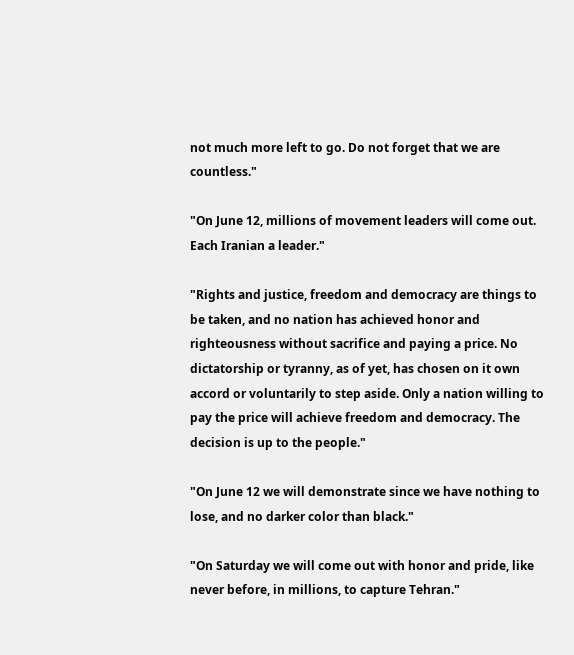not much more left to go. Do not forget that we are countless."

"On June 12, millions of movement leaders will come out. Each Iranian a leader."

"Rights and justice, freedom and democracy are things to be taken, and no nation has achieved honor and righteousness without sacrifice and paying a price. No dictatorship or tyranny, as of yet, has chosen on it own accord or voluntarily to step aside. Only a nation willing to pay the price will achieve freedom and democracy. The decision is up to the people."

"On June 12 we will demonstrate since we have nothing to lose, and no darker color than black."

"On Saturday we will come out with honor and pride, like never before, in millions, to capture Tehran."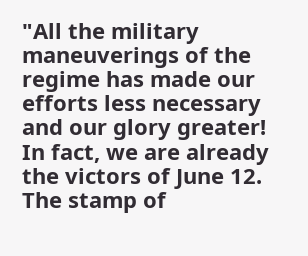"All the military maneuverings of the regime has made our efforts less necessary and our glory greater! In fact, we are already the victors of June 12. The stamp of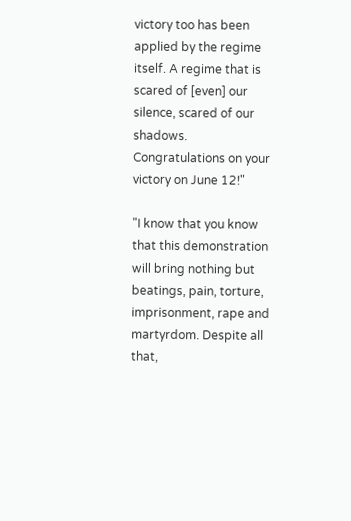victory too has been applied by the regime itself. A regime that is scared of [even] our silence, scared of our shadows. Congratulations on your victory on June 12!"

"I know that you know that this demonstration will bring nothing but beatings, pain, torture, imprisonment, rape and martyrdom. Despite all that,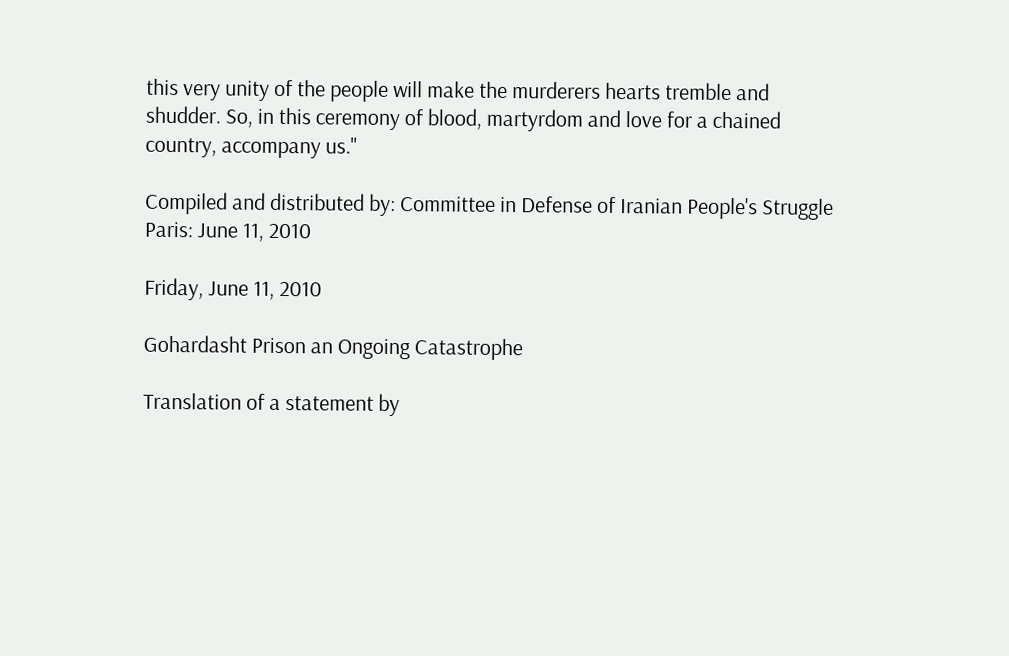this very unity of the people will make the murderers hearts tremble and shudder. So, in this ceremony of blood, martyrdom and love for a chained country, accompany us."

Compiled and distributed by: Committee in Defense of Iranian People's Struggle
Paris: June 11, 2010

Friday, June 11, 2010

Gohardasht Prison an Ongoing Catastrophe

Translation of a statement by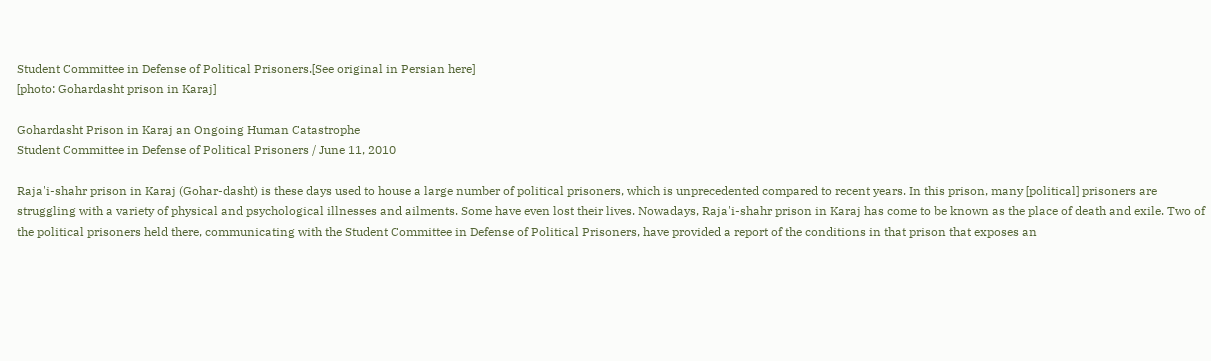Student Committee in Defense of Political Prisoners.[See original in Persian here]
[photo: Gohardasht prison in Karaj]

Gohardasht Prison in Karaj an Ongoing Human Catastrophe
Student Committee in Defense of Political Prisoners / June 11, 2010

Raja'i-shahr prison in Karaj (Gohar-dasht) is these days used to house a large number of political prisoners, which is unprecedented compared to recent years. In this prison, many [political] prisoners are struggling with a variety of physical and psychological illnesses and ailments. Some have even lost their lives. Nowadays, Raja'i-shahr prison in Karaj has come to be known as the place of death and exile. Two of the political prisoners held there, communicating with the Student Committee in Defense of Political Prisoners, have provided a report of the conditions in that prison that exposes an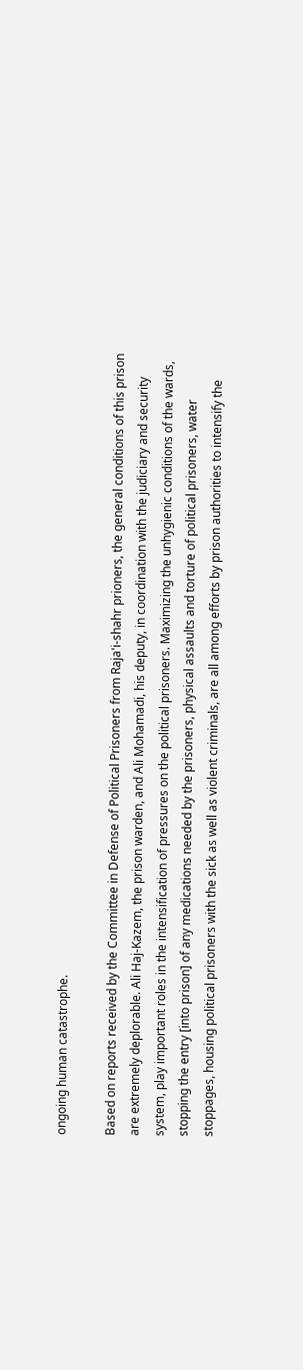ongoing human catastrophe.

Based on reports received by the Committee in Defense of Political Prisoners from Raja'i-shahr prioners, the general conditions of this prison are extremely deplorable. Ali Haj-Kazem, the prison warden, and Ali Mohamadi, his deputy, in coordination with the judiciary and security system, play important roles in the intensification of pressures on the political prisoners. Maximizing the unhygienic conditions of the wards, stopping the entry [into prison] of any medications needed by the prisoners, physical assaults and torture of political prisoners, water stoppages, housing political prisoners with the sick as well as violent criminals, are all among efforts by prison authorities to intensify the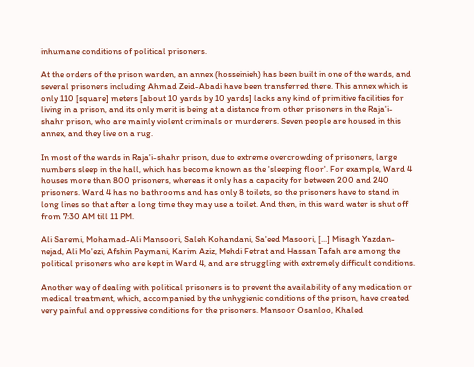inhumane conditions of political prisoners.

At the orders of the prison warden, an annex (hosseinieh) has been built in one of the wards, and several prisoners including Ahmad Zeid-Abadi have been transferred there. This annex which is only 110 [square] meters [about 10 yards by 10 yards] lacks any kind of primitive facilities for living in a prison, and its only merit is being at a distance from other prisoners in the Raja'i-shahr prison, who are mainly violent criminals or murderers. Seven people are housed in this annex, and they live on a rug.

In most of the wards in Raja'i-shahr prison, due to extreme overcrowding of prisoners, large numbers sleep in the hall, which has become known as the 'sleeping floor'. For example, Ward 4 houses more than 800 prisoners, whereas it only has a capacity for between 200 and 240 prisoners. Ward 4 has no bathrooms and has only 8 toilets, so the prisoners have to stand in long lines so that after a long time they may use a toilet. And then, in this ward water is shut off from 7:30 AM till 11 PM.

Ali Saremi, Mohamad-Ali Mansoori, Saleh Kohandani, Sa'eed Masoori, [...] Misagh Yazdan-nejad, Ali Mo'ezi, Afshin Paymani, Karim Aziz, Mehdi Fetrat and Hassan Tafah are among the political prisoners who are kept in Ward 4, and are struggling with extremely difficult conditions.

Another way of dealing with political prisoners is to prevent the availability of any medication or medical treatment, which, accompanied by the unhygienic conditions of the prison, have created very painful and oppressive conditions for the prisoners. Mansoor Osanloo, Khaled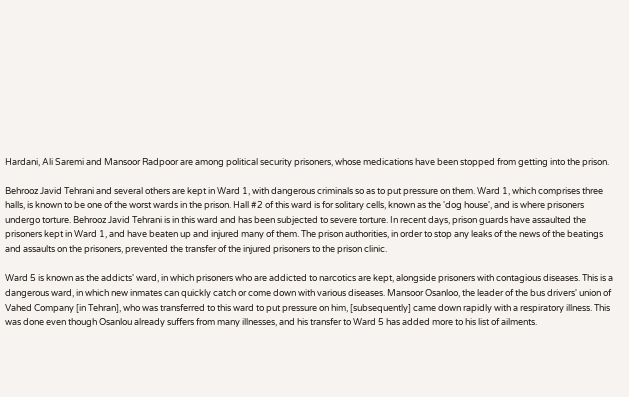Hardani, Ali Saremi and Mansoor Radpoor are among political security prisoners, whose medications have been stopped from getting into the prison.

Behrooz Javid Tehrani and several others are kept in Ward 1, with dangerous criminals so as to put pressure on them. Ward 1, which comprises three halls, is known to be one of the worst wards in the prison. Hall #2 of this ward is for solitary cells, known as the 'dog house', and is where prisoners undergo torture. Behrooz Javid Tehrani is in this ward and has been subjected to severe torture. In recent days, prison guards have assaulted the prisoners kept in Ward 1, and have beaten up and injured many of them. The prison authorities, in order to stop any leaks of the news of the beatings and assaults on the prisoners, prevented the transfer of the injured prisoners to the prison clinic.

Ward 5 is known as the addicts' ward, in which prisoners who are addicted to narcotics are kept, alongside prisoners with contagious diseases. This is a dangerous ward, in which new inmates can quickly catch or come down with various diseases. Mansoor Osanloo, the leader of the bus drivers' union of Vahed Company [in Tehran], who was transferred to this ward to put pressure on him, [subsequently] came down rapidly with a respiratory illness. This was done even though Osanlou already suffers from many illnesses, and his transfer to Ward 5 has added more to his list of ailments.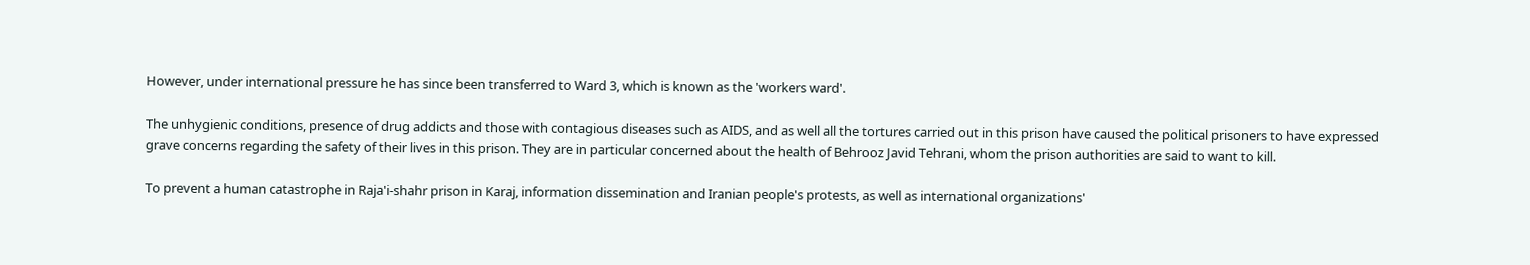However, under international pressure he has since been transferred to Ward 3, which is known as the 'workers ward'.

The unhygienic conditions, presence of drug addicts and those with contagious diseases such as AIDS, and as well all the tortures carried out in this prison have caused the political prisoners to have expressed grave concerns regarding the safety of their lives in this prison. They are in particular concerned about the health of Behrooz Javid Tehrani, whom the prison authorities are said to want to kill.

To prevent a human catastrophe in Raja'i-shahr prison in Karaj, information dissemination and Iranian people's protests, as well as international organizations'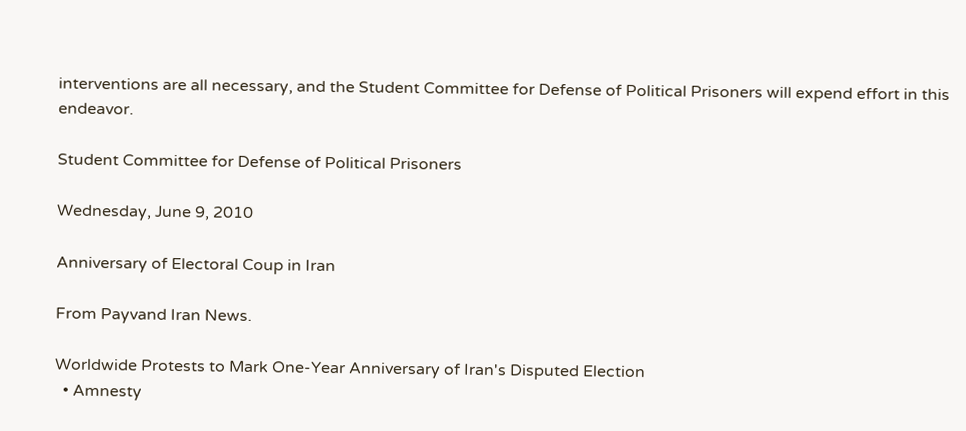interventions are all necessary, and the Student Committee for Defense of Political Prisoners will expend effort in this endeavor.

Student Committee for Defense of Political Prisoners

Wednesday, June 9, 2010

Anniversary of Electoral Coup in Iran

From Payvand Iran News.

Worldwide Protests to Mark One-Year Anniversary of Iran's Disputed Election
  • Amnesty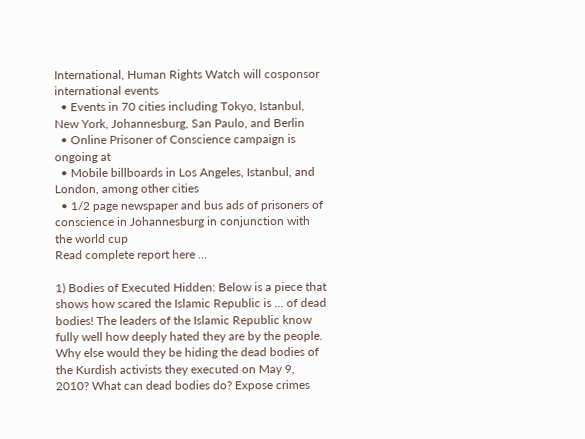International, Human Rights Watch will cosponsor international events
  • Events in 70 cities including Tokyo, Istanbul, New York, Johannesburg, San Paulo, and Berlin
  • Online Prisoner of Conscience campaign is ongoing at
  • Mobile billboards in Los Angeles, Istanbul, and London, among other cities
  • 1/2 page newspaper and bus ads of prisoners of conscience in Johannesburg in conjunction with the world cup
Read complete report here ...

1) Bodies of Executed Hidden: Below is a piece that shows how scared the Islamic Republic is ... of dead bodies! The leaders of the Islamic Republic know fully well how deeply hated they are by the people. Why else would they be hiding the dead bodies of the Kurdish activists they executed on May 9, 2010? What can dead bodies do? Expose crimes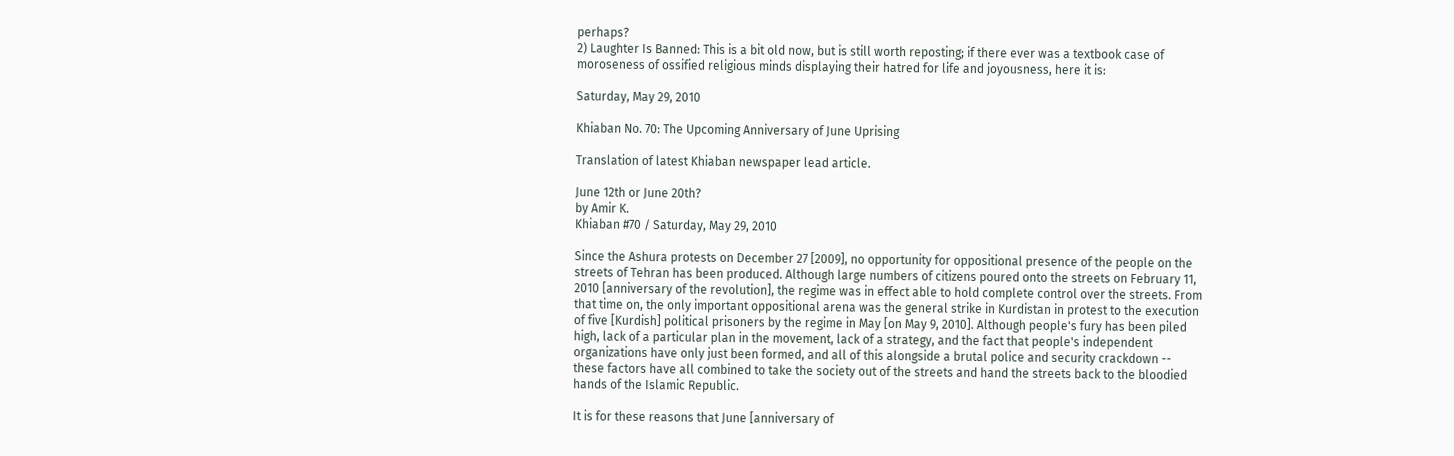perhaps?
2) Laughter Is Banned: This is a bit old now, but is still worth reposting; if there ever was a textbook case of moroseness of ossified religious minds displaying their hatred for life and joyousness, here it is:

Saturday, May 29, 2010

Khiaban No. 70: The Upcoming Anniversary of June Uprising

Translation of latest Khiaban newspaper lead article.

June 12th or June 20th?
by Amir K.
Khiaban #70 / Saturday, May 29, 2010

Since the Ashura protests on December 27 [2009], no opportunity for oppositional presence of the people on the streets of Tehran has been produced. Although large numbers of citizens poured onto the streets on February 11, 2010 [anniversary of the revolution], the regime was in effect able to hold complete control over the streets. From that time on, the only important oppositional arena was the general strike in Kurdistan in protest to the execution of five [Kurdish] political prisoners by the regime in May [on May 9, 2010]. Although people's fury has been piled high, lack of a particular plan in the movement, lack of a strategy, and the fact that people's independent organizations have only just been formed, and all of this alongside a brutal police and security crackdown -- these factors have all combined to take the society out of the streets and hand the streets back to the bloodied hands of the Islamic Republic.

It is for these reasons that June [anniversary of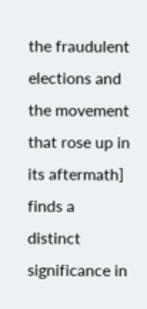the fraudulent elections and the movement that rose up in its aftermath] finds a distinct significance in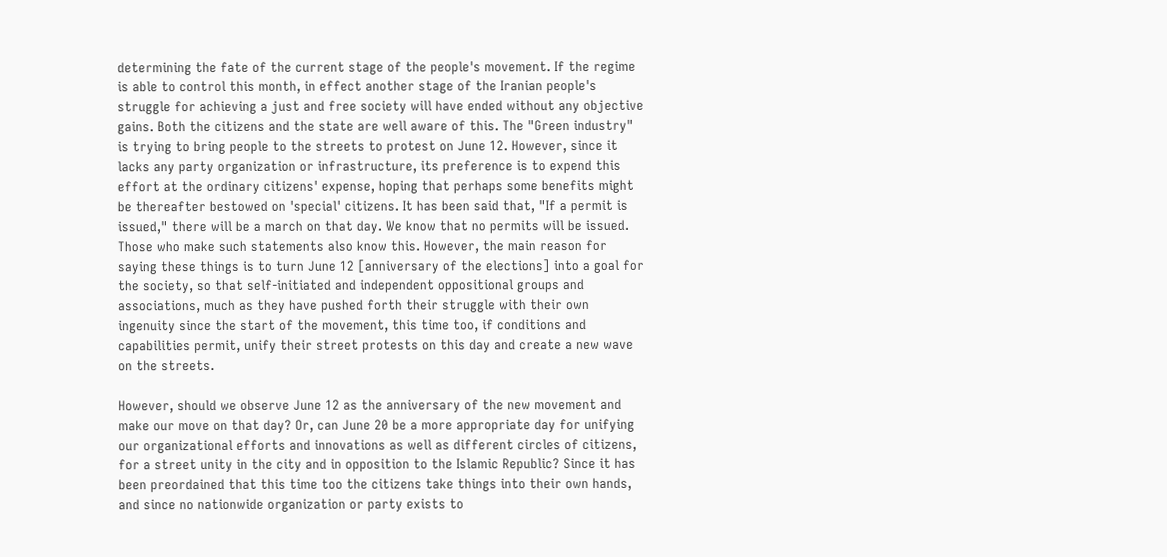determining the fate of the current stage of the people's movement. If the regime is able to control this month, in effect another stage of the Iranian people's struggle for achieving a just and free society will have ended without any objective gains. Both the citizens and the state are well aware of this. The "Green industry" is trying to bring people to the streets to protest on June 12. However, since it lacks any party organization or infrastructure, its preference is to expend this effort at the ordinary citizens' expense, hoping that perhaps some benefits might be thereafter bestowed on 'special' citizens. It has been said that, "If a permit is issued," there will be a march on that day. We know that no permits will be issued. Those who make such statements also know this. However, the main reason for saying these things is to turn June 12 [anniversary of the elections] into a goal for the society, so that self-initiated and independent oppositional groups and associations, much as they have pushed forth their struggle with their own ingenuity since the start of the movement, this time too, if conditions and capabilities permit, unify their street protests on this day and create a new wave on the streets.

However, should we observe June 12 as the anniversary of the new movement and make our move on that day? Or, can June 20 be a more appropriate day for unifying our organizational efforts and innovations as well as different circles of citizens, for a street unity in the city and in opposition to the Islamic Republic? Since it has been preordained that this time too the citizens take things into their own hands, and since no nationwide organization or party exists to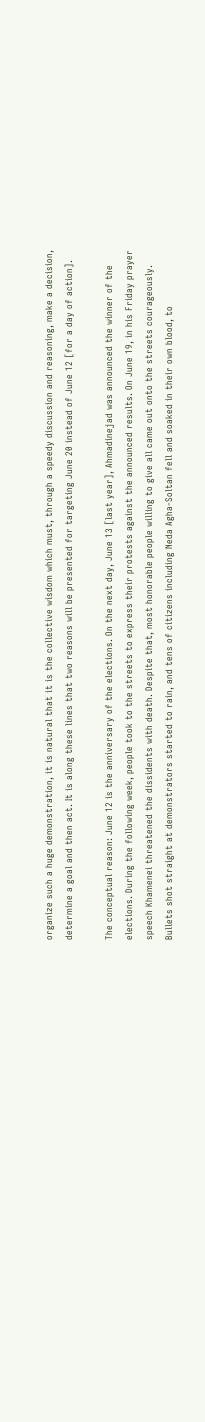organize such a huge demonstration, it is natural that it is the collective wisdom which must, through a speedy discussion and reasoning, make a decision, determine a goal and then act. It is along these lines that two reasons will be presented for targeting June 20 instead of June 12 [for a day of action].

The conceptual reason: June 12 is the anniversary of the elections. On the next day, June 13 [last year], Ahmadinejad was announced the winner of the elections. During the following week, people took to the streets to express their protests against the announced results. On June 19, in his Friday prayer speech Khamenei threatened the dissidents with death. Despite that, most honorable people willing to give all came out onto the streets courageously. Bullets shot straight at demonstrators started to rain, and tens of citizens including Neda Agha-Soltan fell and soaked in their own blood, to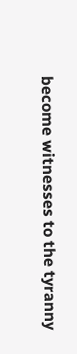become witnesses to the tyranny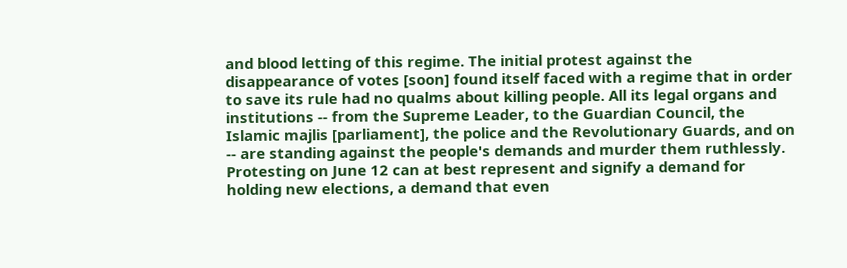and blood letting of this regime. The initial protest against the disappearance of votes [soon] found itself faced with a regime that in order to save its rule had no qualms about killing people. All its legal organs and institutions -- from the Supreme Leader, to the Guardian Council, the Islamic majlis [parliament], the police and the Revolutionary Guards, and on -- are standing against the people's demands and murder them ruthlessly. Protesting on June 12 can at best represent and signify a demand for holding new elections, a demand that even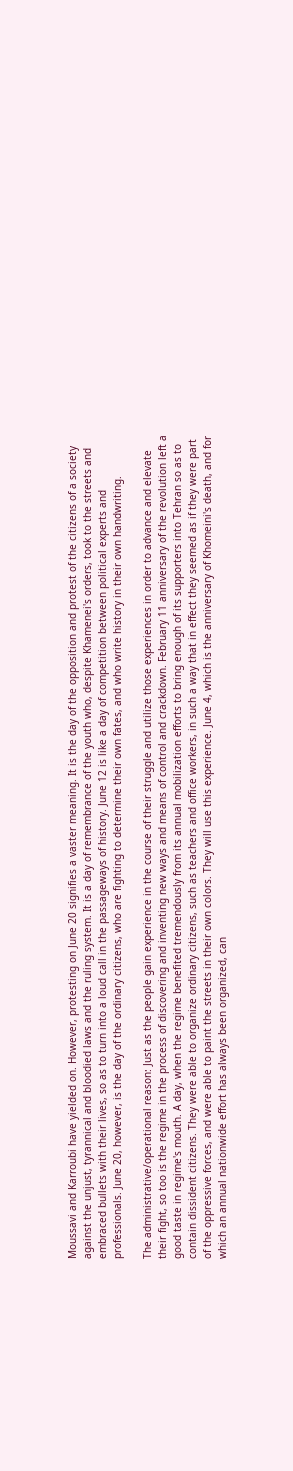Moussavi and Karroubi have yielded on. However, protesting on June 20 signifies a vaster meaning. It is the day of the opposition and protest of the citizens of a society against the unjust, tyrannical and bloodied laws and the ruling system. It is a day of remembrance of the youth who, despite Khamenei's orders, took to the streets and embraced bullets with their lives, so as to turn into a loud call in the passageways of history. June 12 is like a day of competition between political experts and professionals. June 20, however, is the day of the ordinary citizens, who are fighting to determine their own fates, and who write history in their own handwriting.

The administrative/operational reason: Just as the people gain experience in the course of their struggle and utilize those experiences in order to advance and elevate their fight, so too is the regime in the process of discovering and inventing new ways and means of control and crackdown. February 11 anniversary of the revolution left a good taste in regime's mouth. A day, when the regime benefited tremendously from its annual mobilization efforts to bring enough of its supporters into Tehran so as to contain dissident citizens. They were able to organize ordinary citizens, such as teachers and office workers, in such a way that in effect they seemed as if they were part of the oppressive forces, and were able to paint the streets in their own colors. They will use this experience. June 4, which is the anniversary of Khomeini's death, and for which an annual nationwide effort has always been organized, can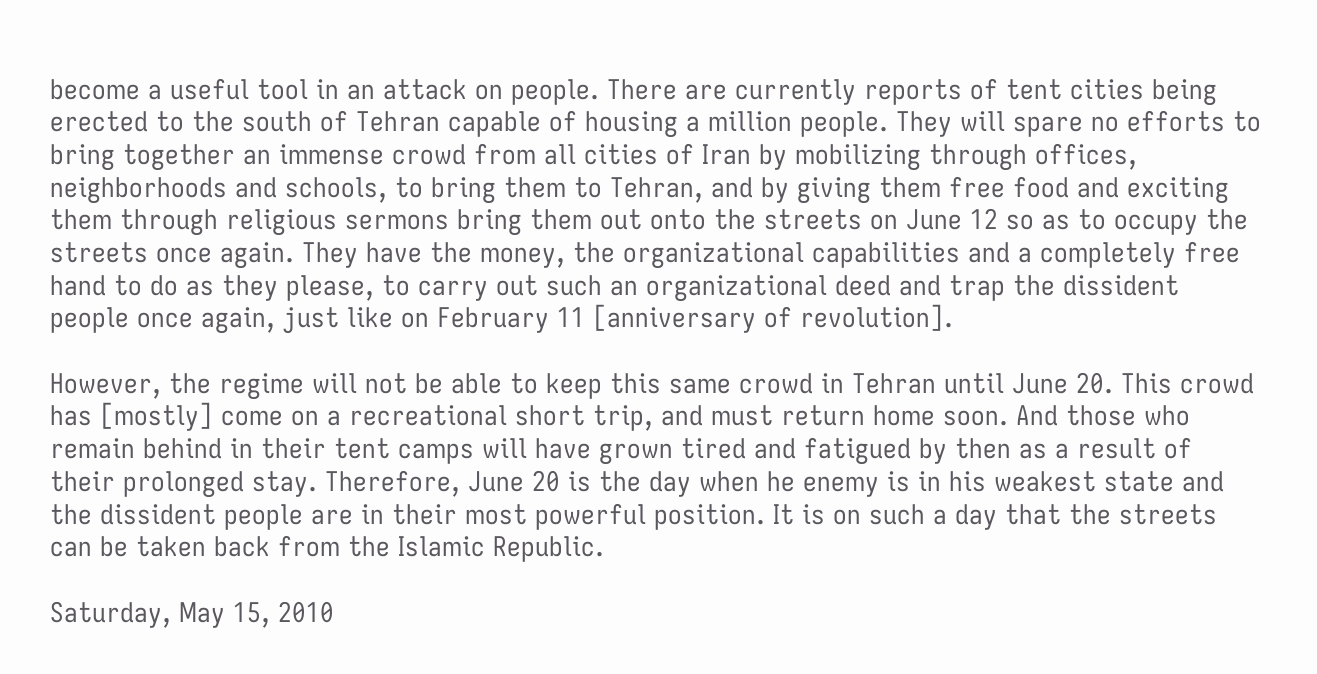become a useful tool in an attack on people. There are currently reports of tent cities being erected to the south of Tehran capable of housing a million people. They will spare no efforts to bring together an immense crowd from all cities of Iran by mobilizing through offices, neighborhoods and schools, to bring them to Tehran, and by giving them free food and exciting them through religious sermons bring them out onto the streets on June 12 so as to occupy the streets once again. They have the money, the organizational capabilities and a completely free hand to do as they please, to carry out such an organizational deed and trap the dissident people once again, just like on February 11 [anniversary of revolution].

However, the regime will not be able to keep this same crowd in Tehran until June 20. This crowd has [mostly] come on a recreational short trip, and must return home soon. And those who remain behind in their tent camps will have grown tired and fatigued by then as a result of their prolonged stay. Therefore, June 20 is the day when he enemy is in his weakest state and the dissident people are in their most powerful position. It is on such a day that the streets can be taken back from the Islamic Republic.

Saturday, May 15, 2010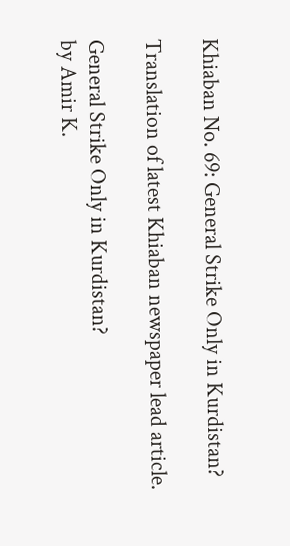Khiaban No. 69: General Strike Only in Kurdistan?

Translation of latest Khiaban newspaper lead article.

General Strike Only in Kurdistan?
by Amir K.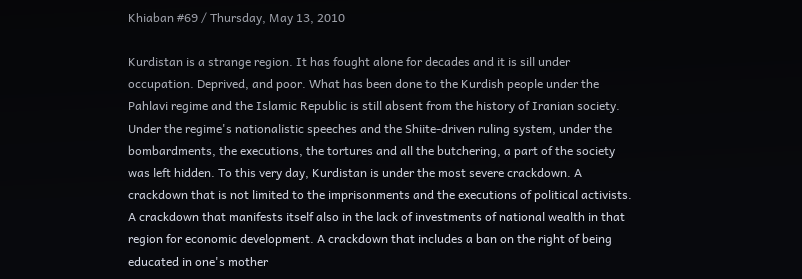Khiaban #69 / Thursday, May 13, 2010

Kurdistan is a strange region. It has fought alone for decades and it is sill under occupation. Deprived, and poor. What has been done to the Kurdish people under the Pahlavi regime and the Islamic Republic is still absent from the history of Iranian society. Under the regime's nationalistic speeches and the Shiite-driven ruling system, under the bombardments, the executions, the tortures and all the butchering, a part of the society was left hidden. To this very day, Kurdistan is under the most severe crackdown. A crackdown that is not limited to the imprisonments and the executions of political activists. A crackdown that manifests itself also in the lack of investments of national wealth in that region for economic development. A crackdown that includes a ban on the right of being educated in one's mother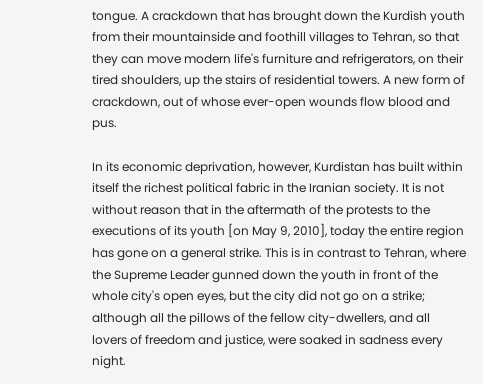tongue. A crackdown that has brought down the Kurdish youth from their mountainside and foothill villages to Tehran, so that they can move modern life's furniture and refrigerators, on their tired shoulders, up the stairs of residential towers. A new form of crackdown, out of whose ever-open wounds flow blood and pus.

In its economic deprivation, however, Kurdistan has built within itself the richest political fabric in the Iranian society. It is not without reason that in the aftermath of the protests to the executions of its youth [on May 9, 2010], today the entire region has gone on a general strike. This is in contrast to Tehran, where the Supreme Leader gunned down the youth in front of the whole city's open eyes, but the city did not go on a strike; although all the pillows of the fellow city-dwellers, and all lovers of freedom and justice, were soaked in sadness every night.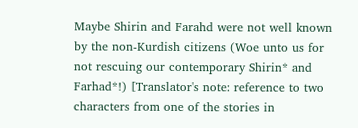Maybe Shirin and Farahd were not well known by the non-Kurdish citizens (Woe unto us for not rescuing our contemporary Shirin* and Farhad*!) [Translator's note: reference to two characters from one of the stories in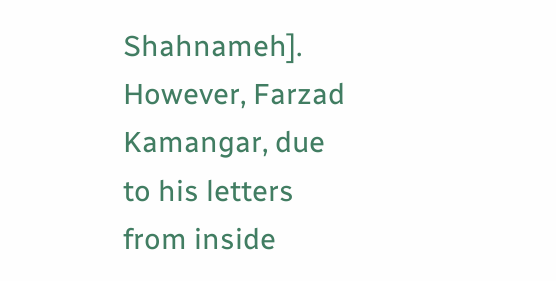Shahnameh]. However, Farzad Kamangar, due to his letters from inside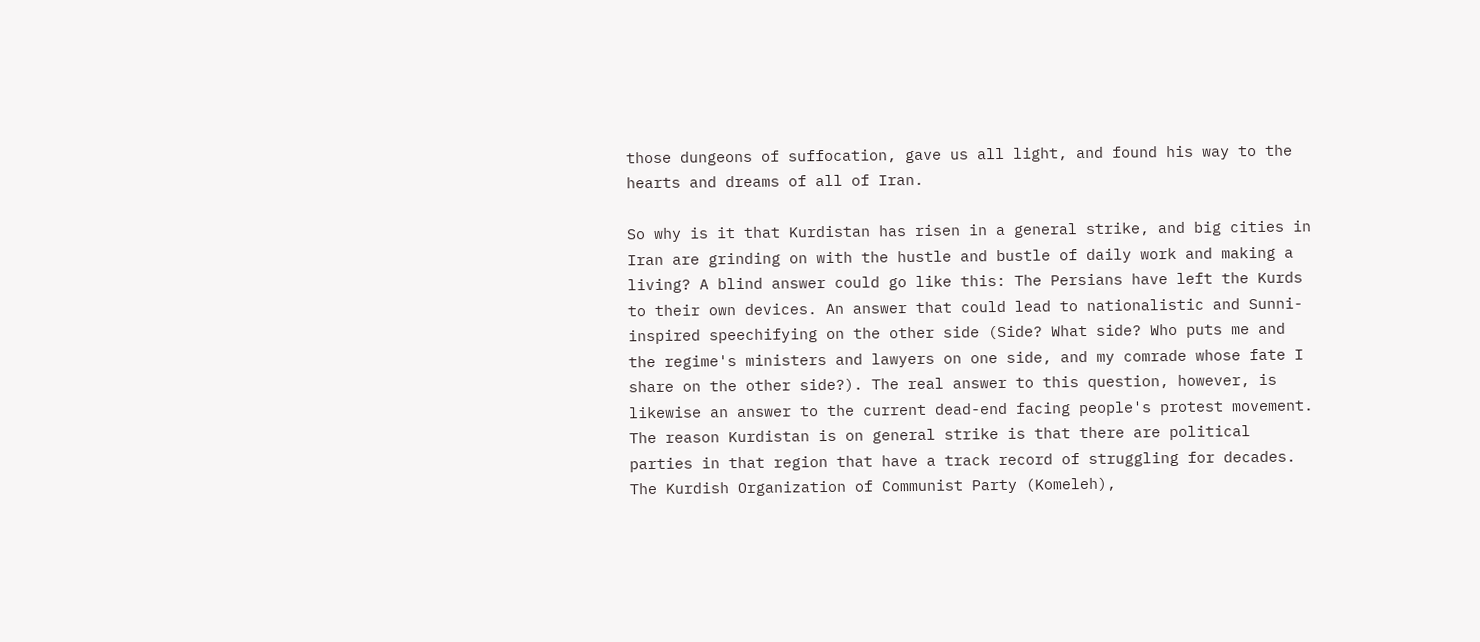those dungeons of suffocation, gave us all light, and found his way to the hearts and dreams of all of Iran.

So why is it that Kurdistan has risen in a general strike, and big cities in Iran are grinding on with the hustle and bustle of daily work and making a living? A blind answer could go like this: The Persians have left the Kurds to their own devices. An answer that could lead to nationalistic and Sunni-inspired speechifying on the other side (Side? What side? Who puts me and the regime's ministers and lawyers on one side, and my comrade whose fate I share on the other side?). The real answer to this question, however, is likewise an answer to the current dead-end facing people's protest movement. The reason Kurdistan is on general strike is that there are political parties in that region that have a track record of struggling for decades. The Kurdish Organization of Communist Party (Komeleh),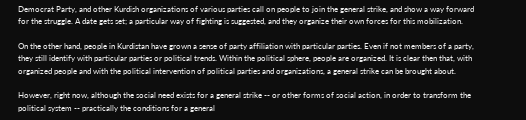Democrat Party, and other Kurdish organizations of various parties call on people to join the general strike, and show a way forward for the struggle. A date gets set; a particular way of fighting is suggested, and they organize their own forces for this mobilization.

On the other hand, people in Kurdistan have grown a sense of party affiliation with particular parties. Even if not members of a party, they still identify with particular parties or political trends. Within the political sphere, people are organized. It is clear then that, with organized people and with the political intervention of political parties and organizations, a general strike can be brought about.

However, right now, although the social need exists for a general strike -- or other forms of social action, in order to transform the political system -- practically the conditions for a general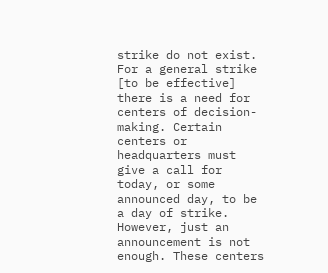strike do not exist. For a general strike [to be effective] there is a need for centers of decision-making. Certain centers or headquarters must give a call for today, or some announced day, to be a day of strike. However, just an announcement is not enough. These centers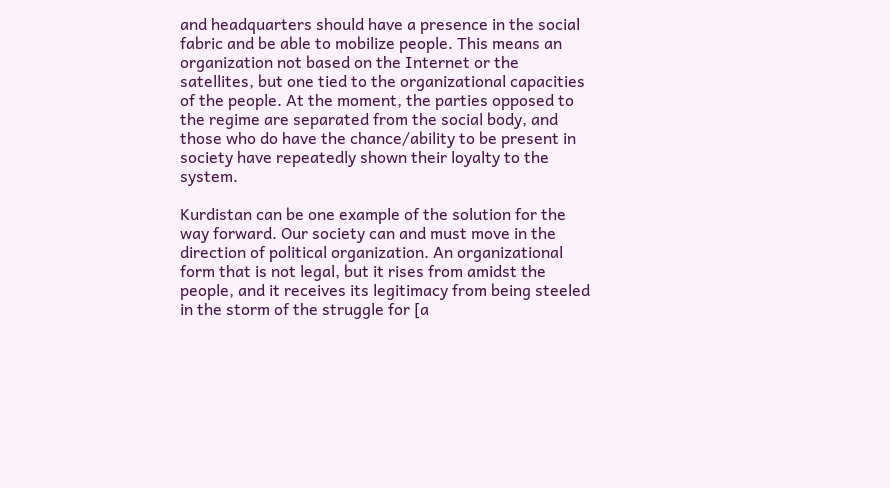and headquarters should have a presence in the social fabric and be able to mobilize people. This means an organization not based on the Internet or the satellites, but one tied to the organizational capacities of the people. At the moment, the parties opposed to the regime are separated from the social body, and those who do have the chance/ability to be present in society have repeatedly shown their loyalty to the system.

Kurdistan can be one example of the solution for the way forward. Our society can and must move in the direction of political organization. An organizational form that is not legal, but it rises from amidst the people, and it receives its legitimacy from being steeled in the storm of the struggle for [a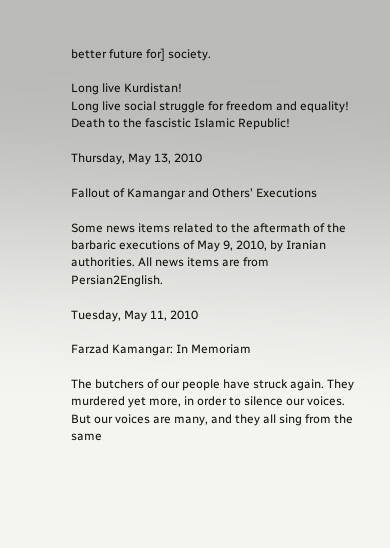better future for] society.

Long live Kurdistan!
Long live social struggle for freedom and equality!
Death to the fascistic Islamic Republic!

Thursday, May 13, 2010

Fallout of Kamangar and Others' Executions

Some news items related to the aftermath of the barbaric executions of May 9, 2010, by Iranian authorities. All news items are from Persian2English.

Tuesday, May 11, 2010

Farzad Kamangar: In Memoriam

The butchers of our people have struck again. They murdered yet more, in order to silence our voices. But our voices are many, and they all sing from the same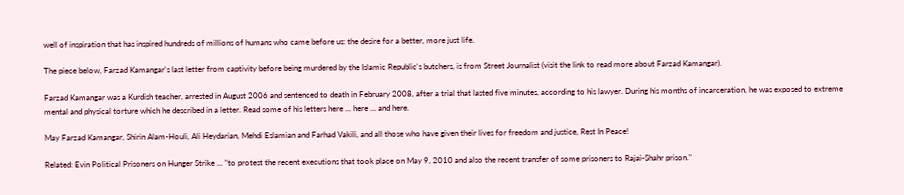well of inspiration that has inspired hundreds of millions of humans who came before us: the desire for a better, more just life.

The piece below, Farzad Kamangar's last letter from captivity before being murdered by the Islamic Republic's butchers, is from Street Journalist (visit the link to read more about Farzad Kamangar).

Farzad Kamangar was a Kurdish teacher, arrested in August 2006 and sentenced to death in February 2008, after a trial that lasted five minutes, according to his lawyer. During his months of incarceration, he was exposed to extreme mental and physical torture which he described in a letter. Read some of his letters here ... here ... and here.

May Farzad Kamangar, Shirin Alam-Houli, Ali Heydarian, Mehdi Eslamian and Farhad Vakili, and all those who have given their lives for freedom and justice, Rest In Peace!

Related: Evin Political Prisoners on Hunger Strike ... "to protest the recent executions that took place on May 9, 2010 and also the recent transfer of some prisoners to Rajai-Shahr prison."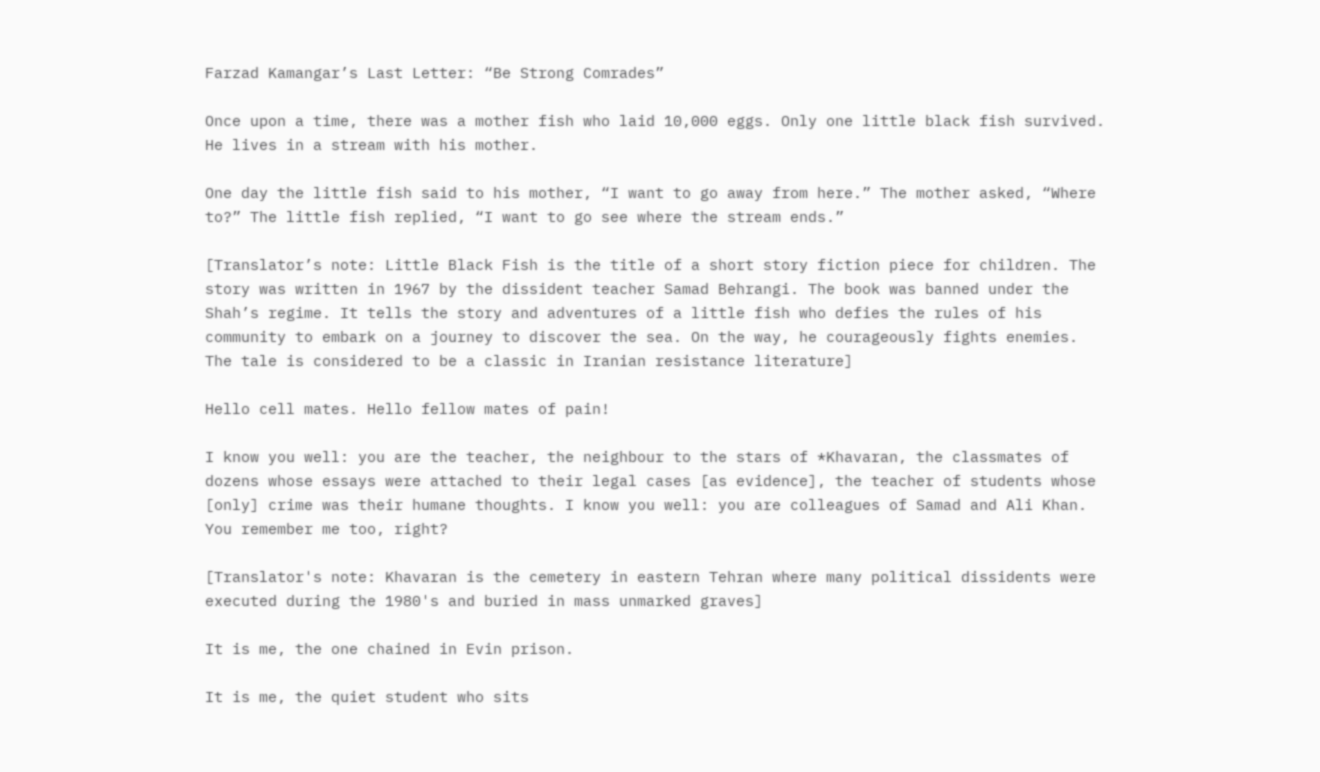Farzad Kamangar’s Last Letter: “Be Strong Comrades”

Once upon a time, there was a mother fish who laid 10,000 eggs. Only one little black fish survived. He lives in a stream with his mother.

One day the little fish said to his mother, “I want to go away from here.” The mother asked, “Where to?” The little fish replied, “I want to go see where the stream ends.”

[Translator’s note: Little Black Fish is the title of a short story fiction piece for children. The story was written in 1967 by the dissident teacher Samad Behrangi. The book was banned under the Shah’s regime. It tells the story and adventures of a little fish who defies the rules of his community to embark on a journey to discover the sea. On the way, he courageously fights enemies. The tale is considered to be a classic in Iranian resistance literature]

Hello cell mates. Hello fellow mates of pain!

I know you well: you are the teacher, the neighbour to the stars of *Khavaran, the classmates of dozens whose essays were attached to their legal cases [as evidence], the teacher of students whose [only] crime was their humane thoughts. I know you well: you are colleagues of Samad and Ali Khan. You remember me too, right?

[Translator's note: Khavaran is the cemetery in eastern Tehran where many political dissidents were executed during the 1980's and buried in mass unmarked graves]

It is me, the one chained in Evin prison.

It is me, the quiet student who sits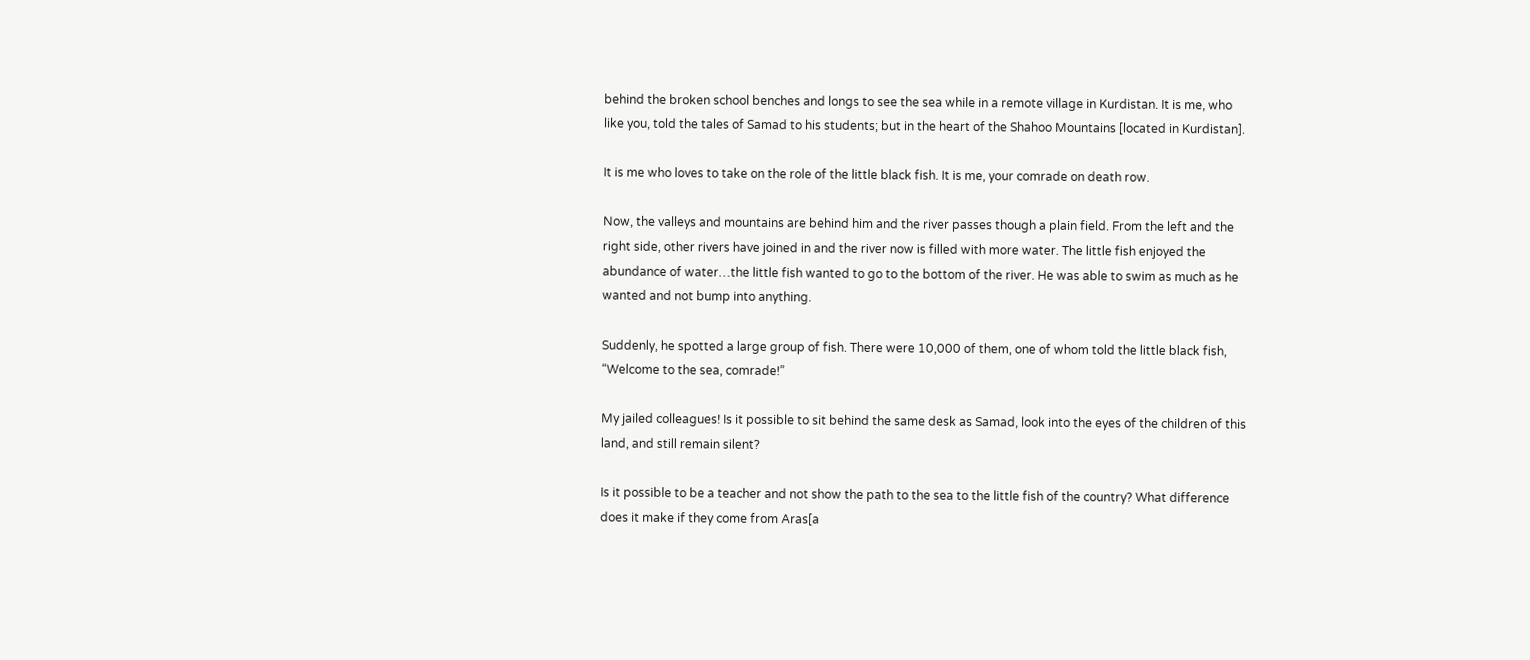behind the broken school benches and longs to see the sea while in a remote village in Kurdistan. It is me, who like you, told the tales of Samad to his students; but in the heart of the Shahoo Mountains [located in Kurdistan].

It is me who loves to take on the role of the little black fish. It is me, your comrade on death row.

Now, the valleys and mountains are behind him and the river passes though a plain field. From the left and the right side, other rivers have joined in and the river now is filled with more water. The little fish enjoyed the abundance of water…the little fish wanted to go to the bottom of the river. He was able to swim as much as he wanted and not bump into anything.

Suddenly, he spotted a large group of fish. There were 10,000 of them, one of whom told the little black fish, “Welcome to the sea, comrade!”

My jailed colleagues! Is it possible to sit behind the same desk as Samad, look into the eyes of the children of this land, and still remain silent?

Is it possible to be a teacher and not show the path to the sea to the little fish of the country? What difference does it make if they come from Aras[a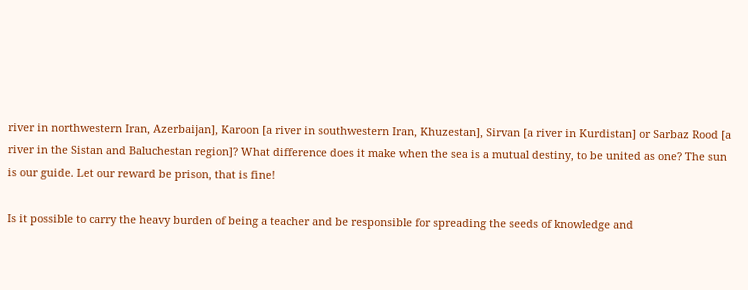river in northwestern Iran, Azerbaijan], Karoon [a river in southwestern Iran, Khuzestan], Sirvan [a river in Kurdistan] or Sarbaz Rood [a river in the Sistan and Baluchestan region]? What difference does it make when the sea is a mutual destiny, to be united as one? The sun is our guide. Let our reward be prison, that is fine!

Is it possible to carry the heavy burden of being a teacher and be responsible for spreading the seeds of knowledge and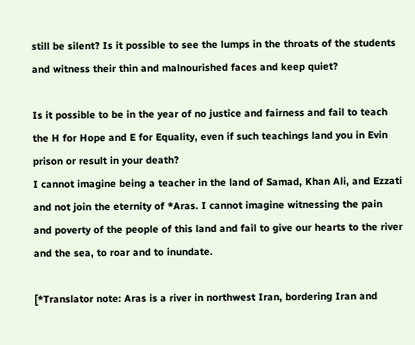still be silent? Is it possible to see the lumps in the throats of the students and witness their thin and malnourished faces and keep quiet?

Is it possible to be in the year of no justice and fairness and fail to teach the H for Hope and E for Equality, even if such teachings land you in Evin prison or result in your death?
I cannot imagine being a teacher in the land of Samad, Khan Ali, and Ezzati and not join the eternity of *Aras. I cannot imagine witnessing the pain and poverty of the people of this land and fail to give our hearts to the river and the sea, to roar and to inundate.

[*Translator note: Aras is a river in northwest Iran, bordering Iran and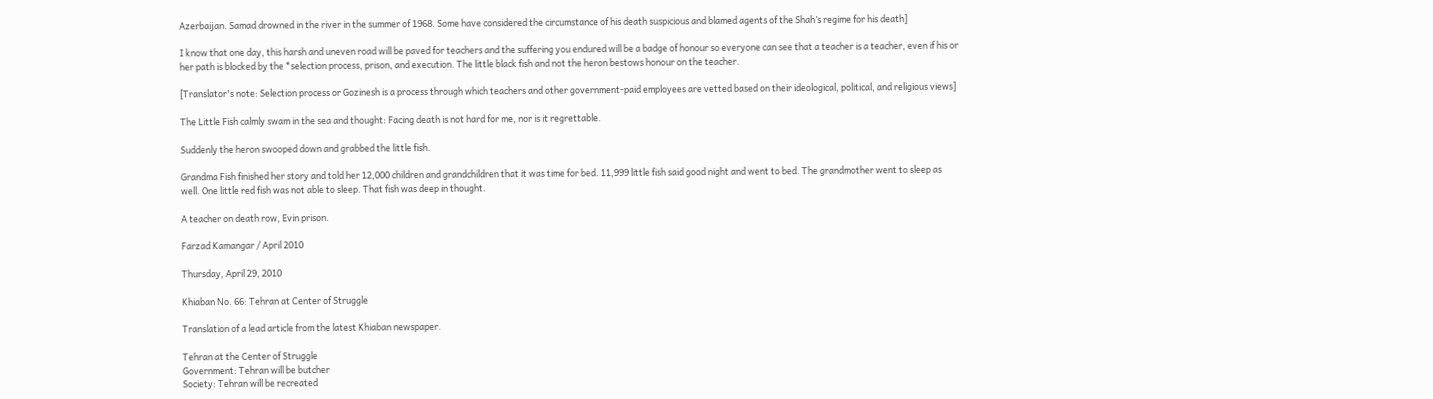Azerbaijan. Samad drowned in the river in the summer of 1968. Some have considered the circumstance of his death suspicious and blamed agents of the Shah’s regime for his death]

I know that one day, this harsh and uneven road will be paved for teachers and the suffering you endured will be a badge of honour so everyone can see that a teacher is a teacher, even if his or her path is blocked by the *selection process, prison, and execution. The little black fish and not the heron bestows honour on the teacher.

[Translator's note: Selection process or Gozinesh is a process through which teachers and other government-paid employees are vetted based on their ideological, political, and religious views]

The Little Fish calmly swam in the sea and thought: Facing death is not hard for me, nor is it regrettable.

Suddenly the heron swooped down and grabbed the little fish.

Grandma Fish finished her story and told her 12,000 children and grandchildren that it was time for bed. 11,999 little fish said good night and went to bed. The grandmother went to sleep as well. One little red fish was not able to sleep. That fish was deep in thought.

A teacher on death row, Evin prison.

Farzad Kamangar / April 2010

Thursday, April 29, 2010

Khiaban No. 66: Tehran at Center of Struggle

Translation of a lead article from the latest Khiaban newspaper.

Tehran at the Center of Struggle
Government: Tehran will be butcher
Society: Tehran will be recreated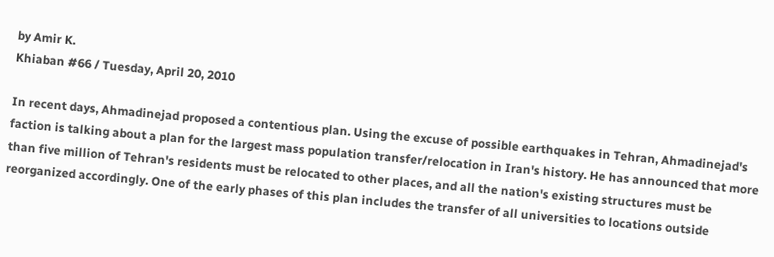by Amir K.
Khiaban #66 / Tuesday, April 20, 2010

In recent days, Ahmadinejad proposed a contentious plan. Using the excuse of possible earthquakes in Tehran, Ahmadinejad's faction is talking about a plan for the largest mass population transfer/relocation in Iran's history. He has announced that more than five million of Tehran's residents must be relocated to other places, and all the nation's existing structures must be reorganized accordingly. One of the early phases of this plan includes the transfer of all universities to locations outside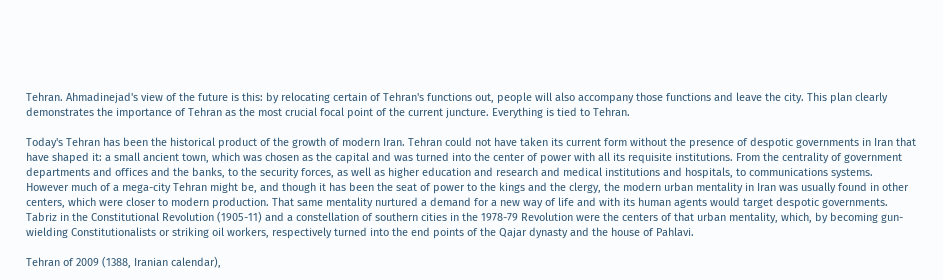Tehran. Ahmadinejad's view of the future is this: by relocating certain of Tehran's functions out, people will also accompany those functions and leave the city. This plan clearly demonstrates the importance of Tehran as the most crucial focal point of the current juncture. Everything is tied to Tehran.

Today's Tehran has been the historical product of the growth of modern Iran. Tehran could not have taken its current form without the presence of despotic governments in Iran that have shaped it: a small ancient town, which was chosen as the capital and was turned into the center of power with all its requisite institutions. From the centrality of government departments and offices and the banks, to the security forces, as well as higher education and research and medical institutions and hospitals, to communications systems. However much of a mega-city Tehran might be, and though it has been the seat of power to the kings and the clergy, the modern urban mentality in Iran was usually found in other centers, which were closer to modern production. That same mentality nurtured a demand for a new way of life and with its human agents would target despotic governments. Tabriz in the Constitutional Revolution (1905-11) and a constellation of southern cities in the 1978-79 Revolution were the centers of that urban mentality, which, by becoming gun-wielding Constitutionalists or striking oil workers, respectively turned into the end points of the Qajar dynasty and the house of Pahlavi.

Tehran of 2009 (1388, Iranian calendar),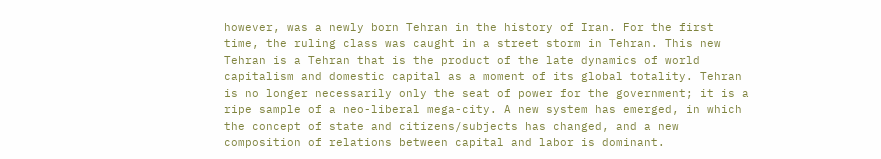however, was a newly born Tehran in the history of Iran. For the first time, the ruling class was caught in a street storm in Tehran. This new Tehran is a Tehran that is the product of the late dynamics of world capitalism and domestic capital as a moment of its global totality. Tehran is no longer necessarily only the seat of power for the government; it is a ripe sample of a neo-liberal mega-city. A new system has emerged, in which the concept of state and citizens/subjects has changed, and a new composition of relations between capital and labor is dominant.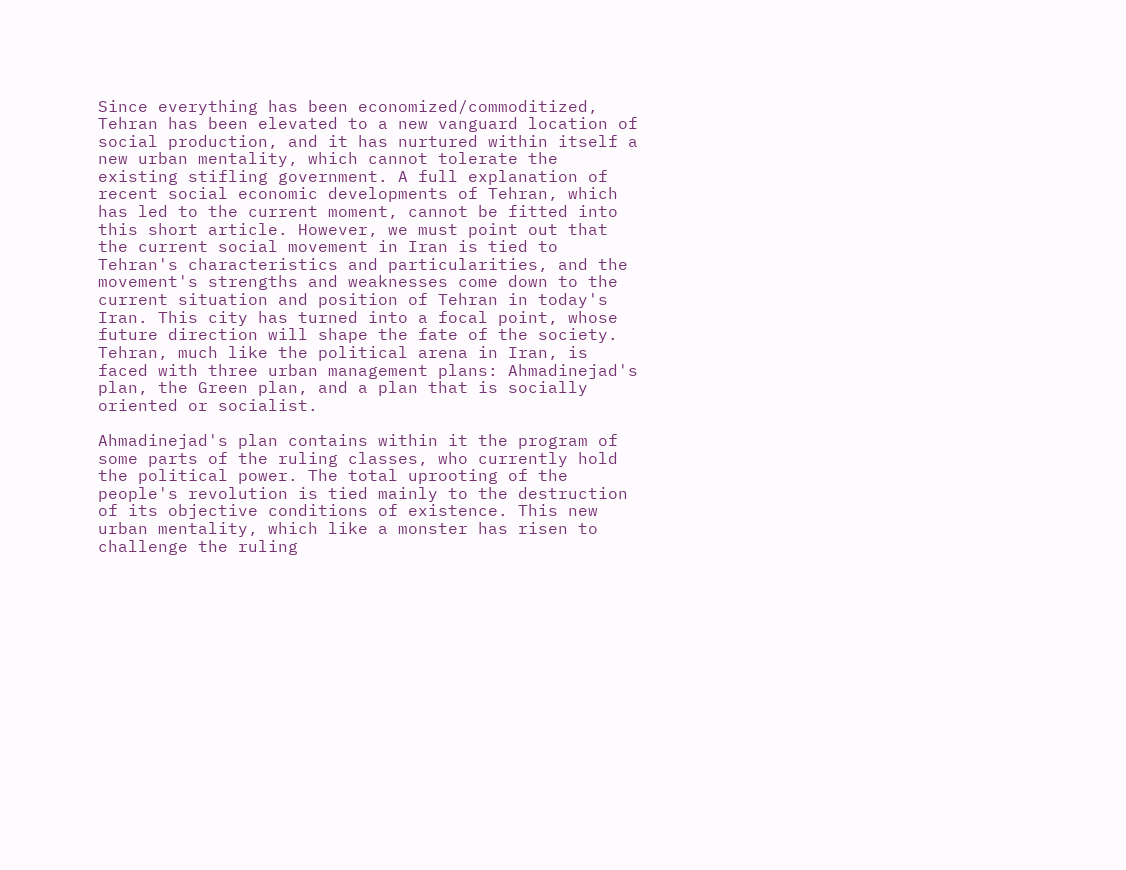Since everything has been economized/commoditized, Tehran has been elevated to a new vanguard location of social production, and it has nurtured within itself a new urban mentality, which cannot tolerate the existing stifling government. A full explanation of recent social economic developments of Tehran, which has led to the current moment, cannot be fitted into this short article. However, we must point out that the current social movement in Iran is tied to Tehran's characteristics and particularities, and the movement's strengths and weaknesses come down to the current situation and position of Tehran in today's Iran. This city has turned into a focal point, whose future direction will shape the fate of the society. Tehran, much like the political arena in Iran, is faced with three urban management plans: Ahmadinejad's plan, the Green plan, and a plan that is socially oriented or socialist.

Ahmadinejad's plan contains within it the program of some parts of the ruling classes, who currently hold the political power. The total uprooting of the people's revolution is tied mainly to the destruction of its objective conditions of existence. This new urban mentality, which like a monster has risen to challenge the ruling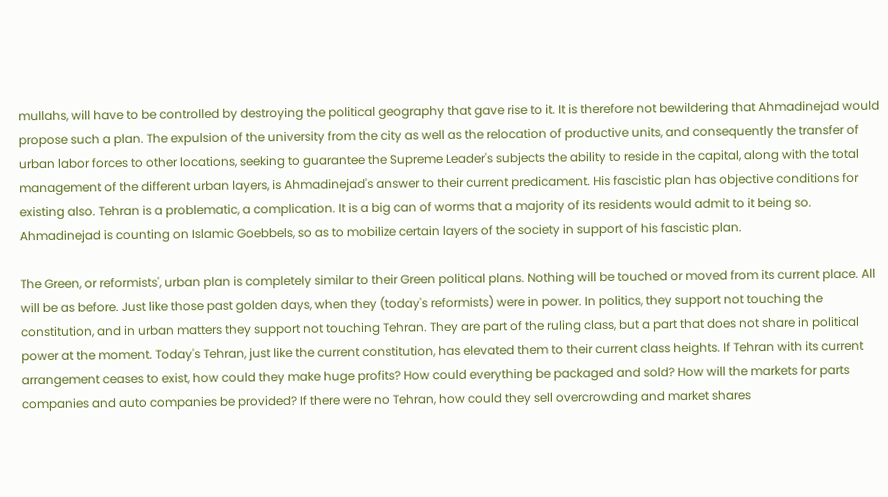mullahs, will have to be controlled by destroying the political geography that gave rise to it. It is therefore not bewildering that Ahmadinejad would propose such a plan. The expulsion of the university from the city as well as the relocation of productive units, and consequently the transfer of urban labor forces to other locations, seeking to guarantee the Supreme Leader's subjects the ability to reside in the capital, along with the total management of the different urban layers, is Ahmadinejad's answer to their current predicament. His fascistic plan has objective conditions for existing also. Tehran is a problematic, a complication. It is a big can of worms that a majority of its residents would admit to it being so. Ahmadinejad is counting on Islamic Goebbels, so as to mobilize certain layers of the society in support of his fascistic plan.

The Green, or reformists', urban plan is completely similar to their Green political plans. Nothing will be touched or moved from its current place. All will be as before. Just like those past golden days, when they (today's reformists) were in power. In politics, they support not touching the constitution, and in urban matters they support not touching Tehran. They are part of the ruling class, but a part that does not share in political power at the moment. Today's Tehran, just like the current constitution, has elevated them to their current class heights. If Tehran with its current arrangement ceases to exist, how could they make huge profits? How could everything be packaged and sold? How will the markets for parts companies and auto companies be provided? If there were no Tehran, how could they sell overcrowding and market shares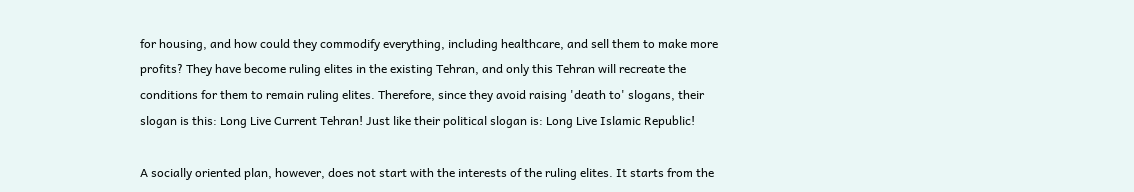for housing, and how could they commodify everything, including healthcare, and sell them to make more profits? They have become ruling elites in the existing Tehran, and only this Tehran will recreate the conditions for them to remain ruling elites. Therefore, since they avoid raising 'death to' slogans, their slogan is this: Long Live Current Tehran! Just like their political slogan is: Long Live Islamic Republic!

A socially oriented plan, however, does not start with the interests of the ruling elites. It starts from the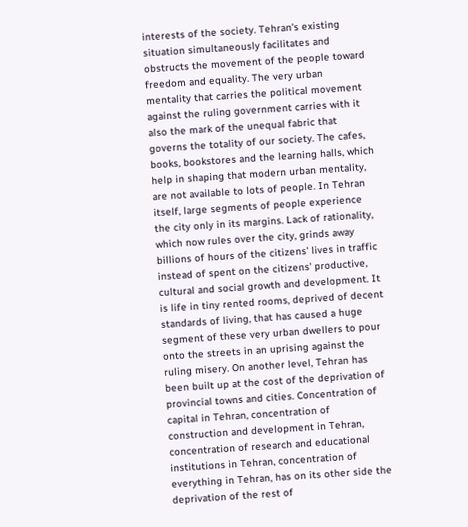interests of the society. Tehran's existing situation simultaneously facilitates and obstructs the movement of the people toward freedom and equality. The very urban mentality that carries the political movement against the ruling government carries with it also the mark of the unequal fabric that governs the totality of our society. The cafes, books, bookstores and the learning halls, which help in shaping that modern urban mentality, are not available to lots of people. In Tehran itself, large segments of people experience the city only in its margins. Lack of rationality, which now rules over the city, grinds away billions of hours of the citizens' lives in traffic instead of spent on the citizens' productive, cultural and social growth and development. It is life in tiny rented rooms, deprived of decent standards of living, that has caused a huge segment of these very urban dwellers to pour onto the streets in an uprising against the ruling misery. On another level, Tehran has been built up at the cost of the deprivation of provincial towns and cities. Concentration of capital in Tehran, concentration of construction and development in Tehran, concentration of research and educational institutions in Tehran, concentration of everything in Tehran, has on its other side the deprivation of the rest of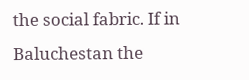the social fabric. If in Baluchestan the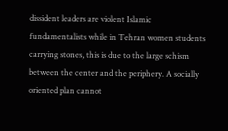dissident leaders are violent Islamic fundamentalists while in Tehran women students carrying stones, this is due to the large schism between the center and the periphery. A socially oriented plan cannot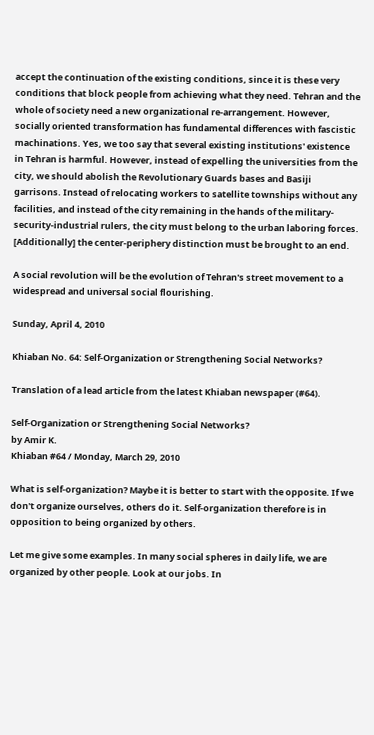accept the continuation of the existing conditions, since it is these very conditions that block people from achieving what they need. Tehran and the whole of society need a new organizational re-arrangement. However, socially oriented transformation has fundamental differences with fascistic machinations. Yes, we too say that several existing institutions' existence in Tehran is harmful. However, instead of expelling the universities from the city, we should abolish the Revolutionary Guards bases and Basiji garrisons. Instead of relocating workers to satellite townships without any facilities, and instead of the city remaining in the hands of the military-security-industrial rulers, the city must belong to the urban laboring forces. [Additionally] the center-periphery distinction must be brought to an end.

A social revolution will be the evolution of Tehran's street movement to a widespread and universal social flourishing.

Sunday, April 4, 2010

Khiaban No. 64: Self-Organization or Strengthening Social Networks?

Translation of a lead article from the latest Khiaban newspaper (#64).

Self-Organization or Strengthening Social Networks?
by Amir K.
Khiaban #64 / Monday, March 29, 2010

What is self-organization? Maybe it is better to start with the opposite. If we don't organize ourselves, others do it. Self-organization therefore is in opposition to being organized by others.

Let me give some examples. In many social spheres in daily life, we are organized by other people. Look at our jobs. In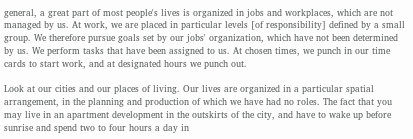general, a great part of most people's lives is organized in jobs and workplaces, which are not managed by us. At work, we are placed in particular levels [of responsibility] defined by a small group. We therefore pursue goals set by our jobs' organization, which have not been determined by us. We perform tasks that have been assigned to us. At chosen times, we punch in our time cards to start work, and at designated hours we punch out.

Look at our cities and our places of living. Our lives are organized in a particular spatial arrangement, in the planning and production of which we have had no roles. The fact that you may live in an apartment development in the outskirts of the city, and have to wake up before sunrise and spend two to four hours a day in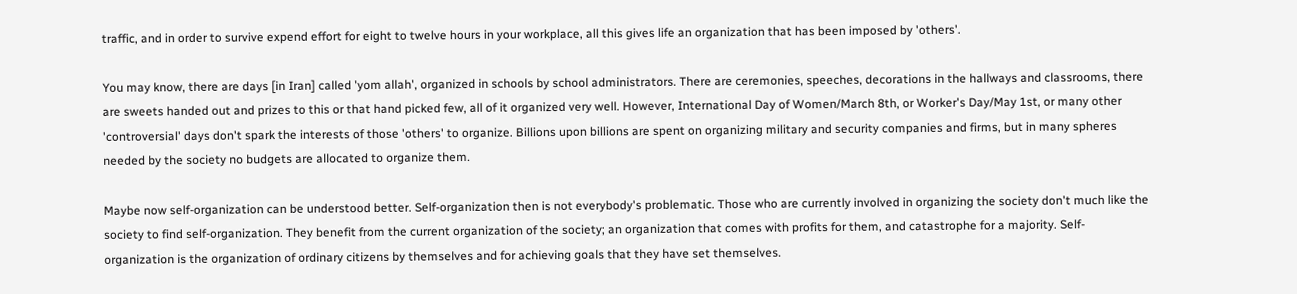traffic, and in order to survive expend effort for eight to twelve hours in your workplace, all this gives life an organization that has been imposed by 'others'.

You may know, there are days [in Iran] called 'yom allah', organized in schools by school administrators. There are ceremonies, speeches, decorations in the hallways and classrooms, there are sweets handed out and prizes to this or that hand picked few, all of it organized very well. However, International Day of Women/March 8th, or Worker's Day/May 1st, or many other 'controversial' days don't spark the interests of those 'others' to organize. Billions upon billions are spent on organizing military and security companies and firms, but in many spheres needed by the society no budgets are allocated to organize them.

Maybe now self-organization can be understood better. Self-organization then is not everybody's problematic. Those who are currently involved in organizing the society don't much like the society to find self-organization. They benefit from the current organization of the society; an organization that comes with profits for them, and catastrophe for a majority. Self-organization is the organization of ordinary citizens by themselves and for achieving goals that they have set themselves.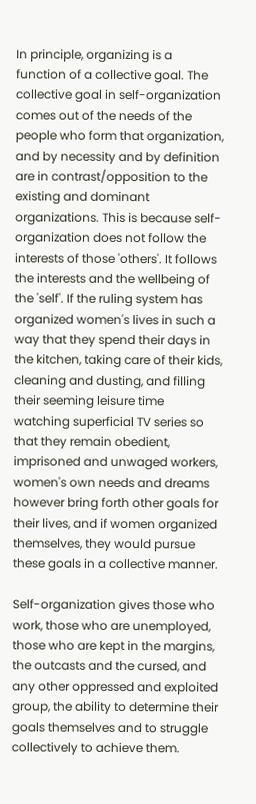In principle, organizing is a function of a collective goal. The collective goal in self-organization comes out of the needs of the people who form that organization, and by necessity and by definition are in contrast/opposition to the existing and dominant organizations. This is because self-organization does not follow the interests of those 'others'. It follows the interests and the wellbeing of the 'self'. If the ruling system has organized women's lives in such a way that they spend their days in the kitchen, taking care of their kids, cleaning and dusting, and filling their seeming leisure time watching superficial TV series so that they remain obedient, imprisoned and unwaged workers, women's own needs and dreams however bring forth other goals for their lives, and if women organized themselves, they would pursue these goals in a collective manner.

Self-organization gives those who work, those who are unemployed, those who are kept in the margins, the outcasts and the cursed, and any other oppressed and exploited group, the ability to determine their goals themselves and to struggle collectively to achieve them.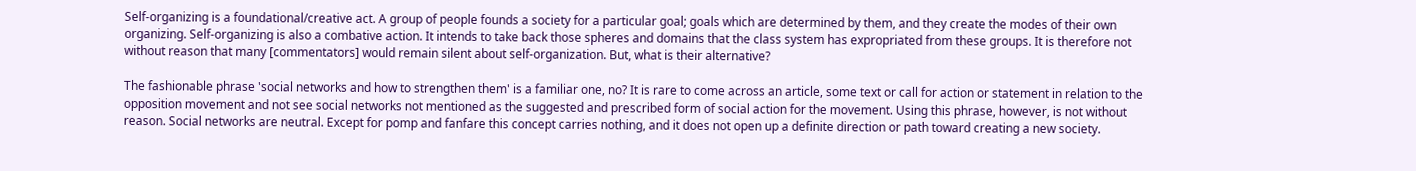Self-organizing is a foundational/creative act. A group of people founds a society for a particular goal; goals which are determined by them, and they create the modes of their own organizing. Self-organizing is also a combative action. It intends to take back those spheres and domains that the class system has expropriated from these groups. It is therefore not without reason that many [commentators] would remain silent about self-organization. But, what is their alternative?

The fashionable phrase 'social networks and how to strengthen them' is a familiar one, no? It is rare to come across an article, some text or call for action or statement in relation to the opposition movement and not see social networks not mentioned as the suggested and prescribed form of social action for the movement. Using this phrase, however, is not without reason. Social networks are neutral. Except for pomp and fanfare this concept carries nothing, and it does not open up a definite direction or path toward creating a new society.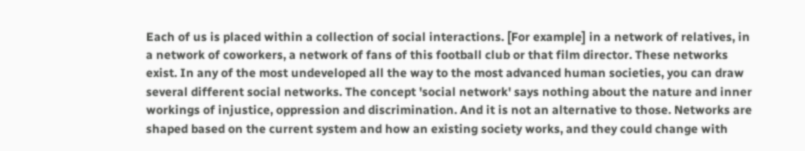Each of us is placed within a collection of social interactions. [For example] in a network of relatives, in a network of coworkers, a network of fans of this football club or that film director. These networks exist. In any of the most undeveloped all the way to the most advanced human societies, you can draw several different social networks. The concept 'social network' says nothing about the nature and inner workings of injustice, oppression and discrimination. And it is not an alternative to those. Networks are shaped based on the current system and how an existing society works, and they could change with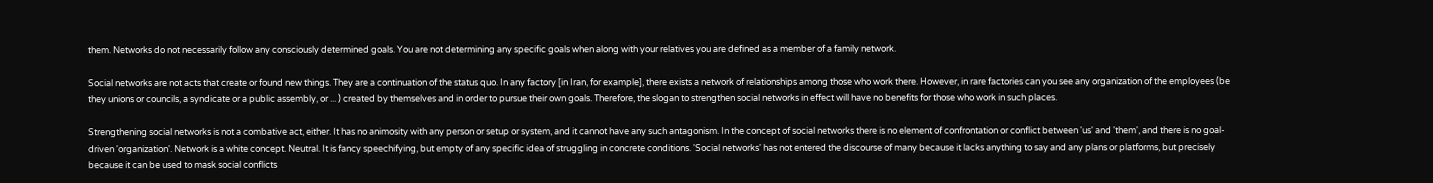them. Networks do not necessarily follow any consciously determined goals. You are not determining any specific goals when along with your relatives you are defined as a member of a family network.

Social networks are not acts that create or found new things. They are a continuation of the status quo. In any factory [in Iran, for example], there exists a network of relationships among those who work there. However, in rare factories can you see any organization of the employees (be they unions or councils, a syndicate or a public assembly, or ... ) created by themselves and in order to pursue their own goals. Therefore, the slogan to strengthen social networks in effect will have no benefits for those who work in such places.

Strengthening social networks is not a combative act, either. It has no animosity with any person or setup or system, and it cannot have any such antagonism. In the concept of social networks there is no element of confrontation or conflict between 'us' and 'them', and there is no goal-driven 'organization'. Network is a white concept. Neutral. It is fancy speechifying, but empty of any specific idea of struggling in concrete conditions. 'Social networks' has not entered the discourse of many because it lacks anything to say and any plans or platforms, but precisely because it can be used to mask social conflicts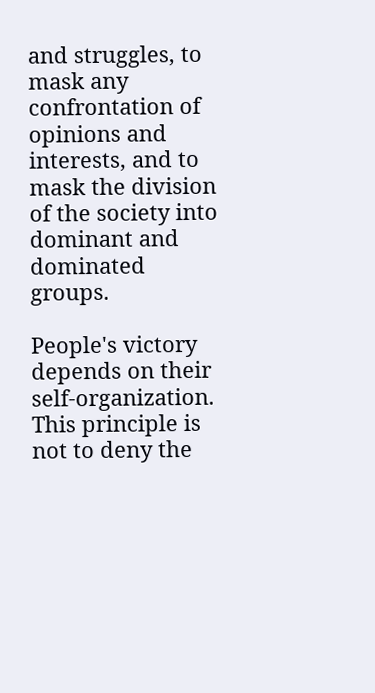and struggles, to mask any confrontation of opinions and interests, and to mask the division of the society into dominant and dominated groups.

People's victory depends on their self-organization. This principle is not to deny the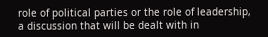role of political parties or the role of leadership, a discussion that will be dealt with in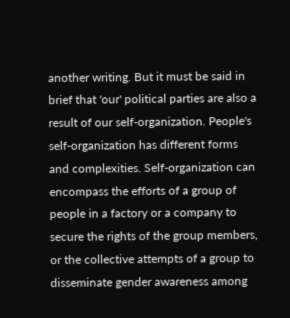another writing. But it must be said in brief that 'our' political parties are also a result of our self-organization. People's self-organization has different forms and complexities. Self-organization can encompass the efforts of a group of people in a factory or a company to secure the rights of the group members, or the collective attempts of a group to disseminate gender awareness among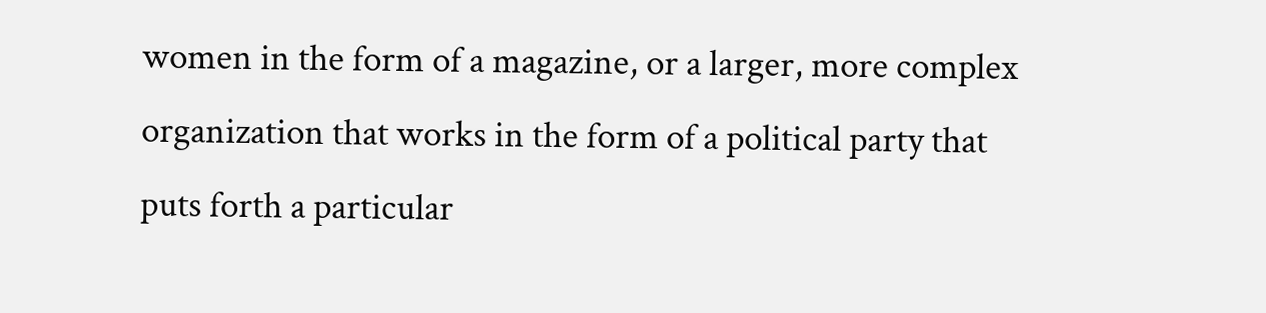women in the form of a magazine, or a larger, more complex organization that works in the form of a political party that puts forth a particular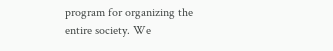program for organizing the entire society. We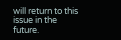will return to this issue in the future.